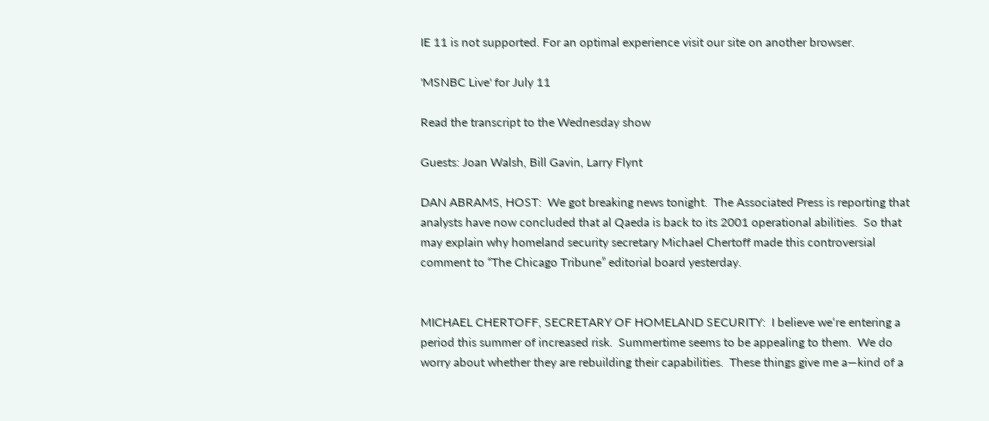IE 11 is not supported. For an optimal experience visit our site on another browser.

'MSNBC Live' for July 11

Read the transcript to the Wednesday show

Guests: Joan Walsh, Bill Gavin, Larry Flynt

DAN ABRAMS, HOST:  We got breaking news tonight.  The Associated Press is reporting that analysts have now concluded that al Qaeda is back to its 2001 operational abilities.  So that may explain why homeland security secretary Michael Chertoff made this controversial comment to “The Chicago Tribune” editorial board yesterday.


MICHAEL CHERTOFF, SECRETARY OF HOMELAND SECURITY:  I believe we‘re entering a period this summer of increased risk.  Summertime seems to be appealing to them.  We do worry about whether they are rebuilding their capabilities.  These things give me a—kind of a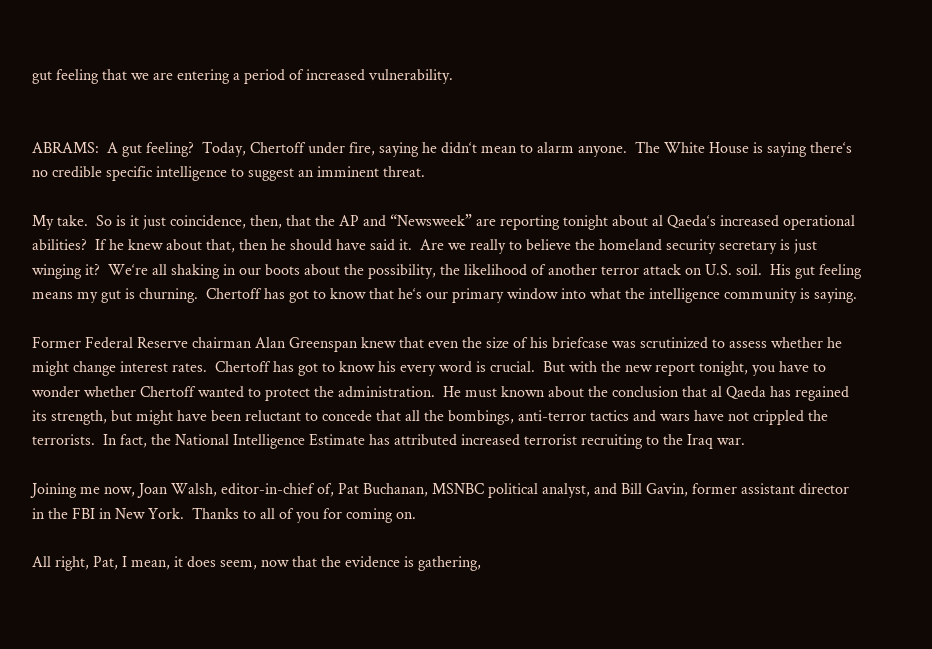gut feeling that we are entering a period of increased vulnerability.


ABRAMS:  A gut feeling?  Today, Chertoff under fire, saying he didn‘t mean to alarm anyone.  The White House is saying there‘s no credible specific intelligence to suggest an imminent threat.

My take.  So is it just coincidence, then, that the AP and “Newsweek” are reporting tonight about al Qaeda‘s increased operational abilities?  If he knew about that, then he should have said it.  Are we really to believe the homeland security secretary is just winging it?  We‘re all shaking in our boots about the possibility, the likelihood of another terror attack on U.S. soil.  His gut feeling means my gut is churning.  Chertoff has got to know that he‘s our primary window into what the intelligence community is saying.

Former Federal Reserve chairman Alan Greenspan knew that even the size of his briefcase was scrutinized to assess whether he might change interest rates.  Chertoff has got to know his every word is crucial.  But with the new report tonight, you have to wonder whether Chertoff wanted to protect the administration.  He must known about the conclusion that al Qaeda has regained its strength, but might have been reluctant to concede that all the bombings, anti-terror tactics and wars have not crippled the terrorists.  In fact, the National Intelligence Estimate has attributed increased terrorist recruiting to the Iraq war.

Joining me now, Joan Walsh, editor-in-chief of, Pat Buchanan, MSNBC political analyst, and Bill Gavin, former assistant director in the FBI in New York.  Thanks to all of you for coming on.

All right, Pat, I mean, it does seem, now that the evidence is gathering,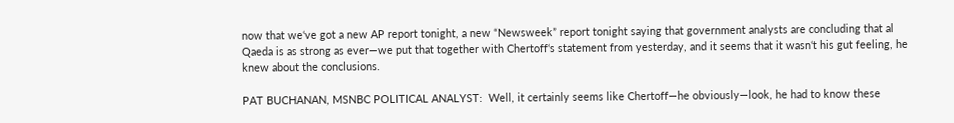now that we‘ve got a new AP report tonight, a new “Newsweek” report tonight saying that government analysts are concluding that al Qaeda is as strong as ever—we put that together with Chertoff‘s statement from yesterday, and it seems that it wasn‘t his gut feeling, he knew about the conclusions.

PAT BUCHANAN, MSNBC POLITICAL ANALYST:  Well, it certainly seems like Chertoff—he obviously—look, he had to know these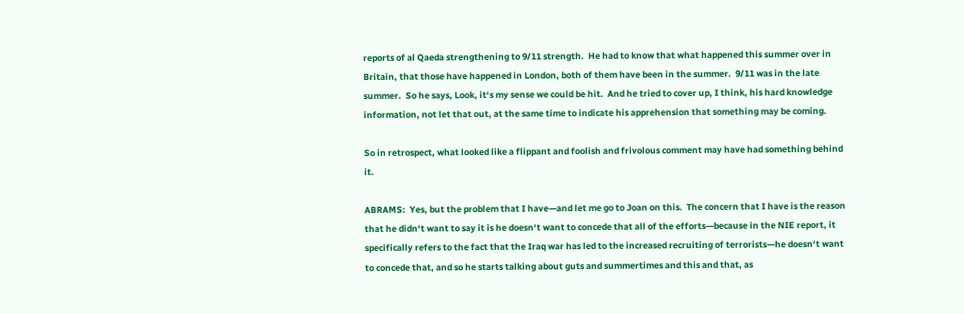reports of al Qaeda strengthening to 9/11 strength.  He had to know that what happened this summer over in Britain, that those have happened in London, both of them have been in the summer.  9/11 was in the late summer.  So he says, Look, it‘s my sense we could be hit.  And he tried to cover up, I think, his hard knowledge information, not let that out, at the same time to indicate his apprehension that something may be coming.

So in retrospect, what looked like a flippant and foolish and frivolous comment may have had something behind it.

ABRAMS:  Yes, but the problem that I have—and let me go to Joan on this.  The concern that I have is the reason that he didn‘t want to say it is he doesn‘t want to concede that all of the efforts—because in the NIE report, it specifically refers to the fact that the Iraq war has led to the increased recruiting of terrorists—he doesn‘t want to concede that, and so he starts talking about guts and summertimes and this and that, as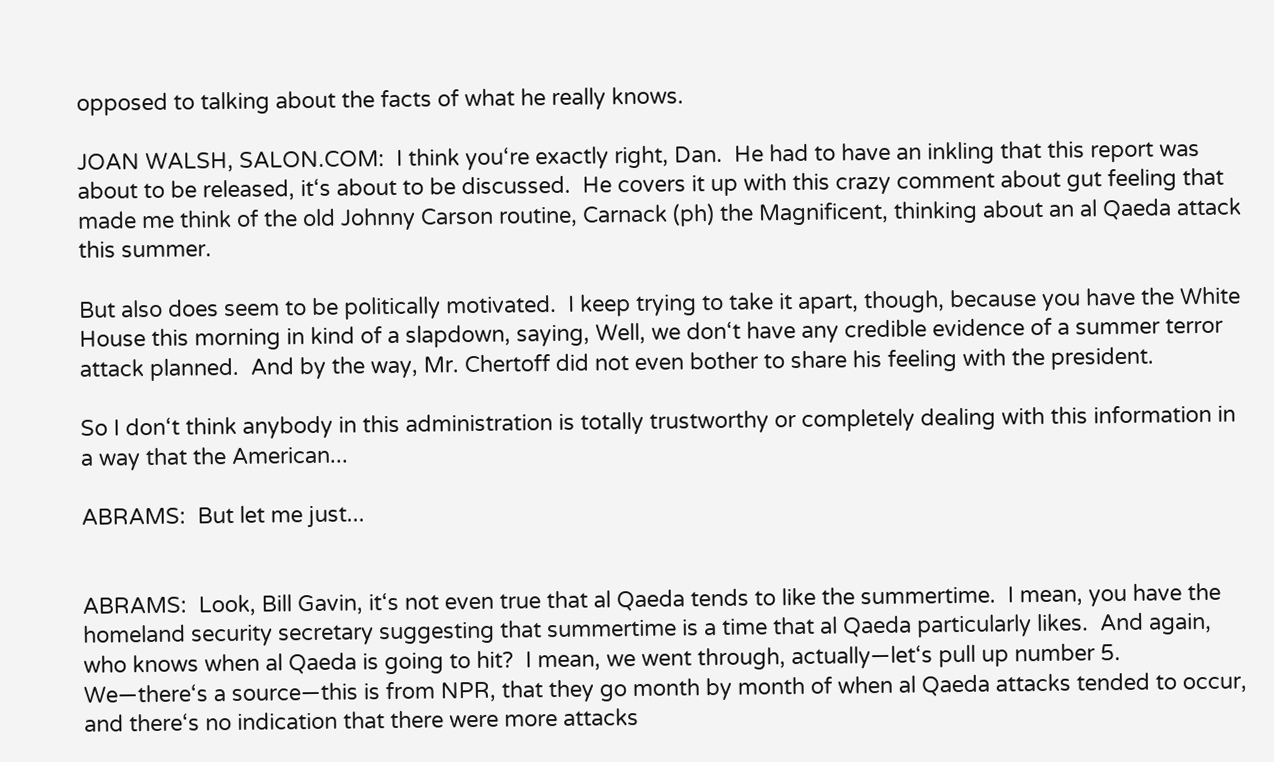opposed to talking about the facts of what he really knows.

JOAN WALSH, SALON.COM:  I think you‘re exactly right, Dan.  He had to have an inkling that this report was about to be released, it‘s about to be discussed.  He covers it up with this crazy comment about gut feeling that made me think of the old Johnny Carson routine, Carnack (ph) the Magnificent, thinking about an al Qaeda attack this summer.

But also does seem to be politically motivated.  I keep trying to take it apart, though, because you have the White House this morning in kind of a slapdown, saying, Well, we don‘t have any credible evidence of a summer terror attack planned.  And by the way, Mr. Chertoff did not even bother to share his feeling with the president.

So I don‘t think anybody in this administration is totally trustworthy or completely dealing with this information in a way that the American...

ABRAMS:  But let me just...


ABRAMS:  Look, Bill Gavin, it‘s not even true that al Qaeda tends to like the summertime.  I mean, you have the homeland security secretary suggesting that summertime is a time that al Qaeda particularly likes.  And again, who knows when al Qaeda is going to hit?  I mean, we went through, actually—let‘s pull up number 5.  We—there‘s a source—this is from NPR, that they go month by month of when al Qaeda attacks tended to occur, and there‘s no indication that there were more attacks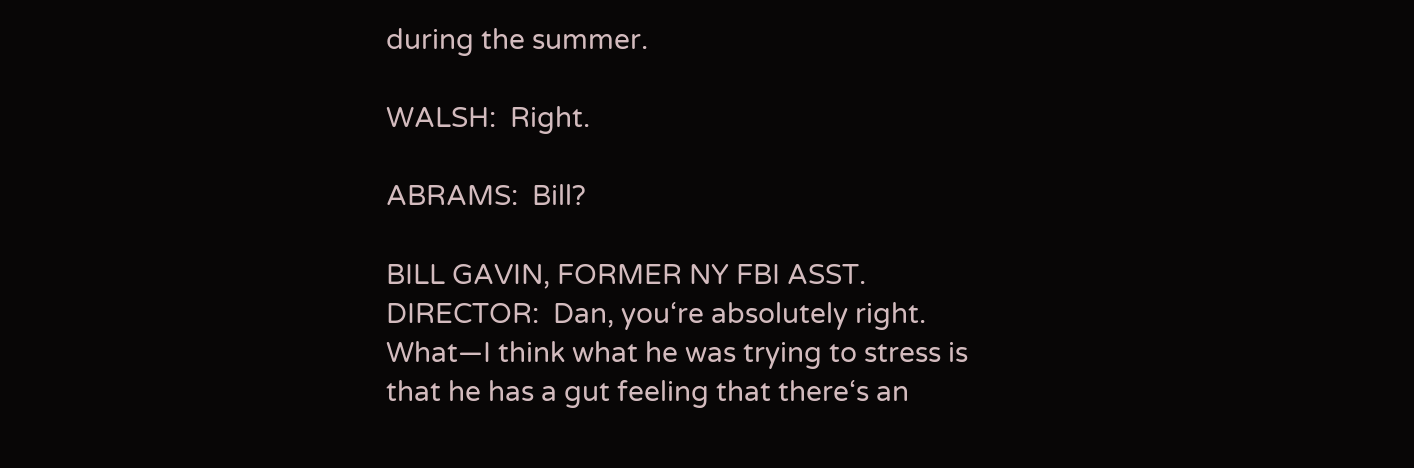during the summer.

WALSH:  Right.

ABRAMS:  Bill?

BILL GAVIN, FORMER NY FBI ASST. DIRECTOR:  Dan, you‘re absolutely right.  What—I think what he was trying to stress is that he has a gut feeling that there‘s an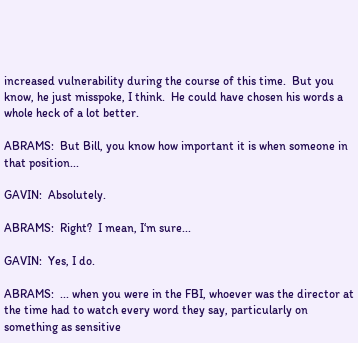increased vulnerability during the course of this time.  But you know, he just misspoke, I think.  He could have chosen his words a whole heck of a lot better.

ABRAMS:  But Bill, you know how important it is when someone in that position...

GAVIN:  Absolutely.

ABRAMS:  Right?  I mean, I‘m sure...

GAVIN:  Yes, I do.

ABRAMS:  ... when you were in the FBI, whoever was the director at the time had to watch every word they say, particularly on something as sensitive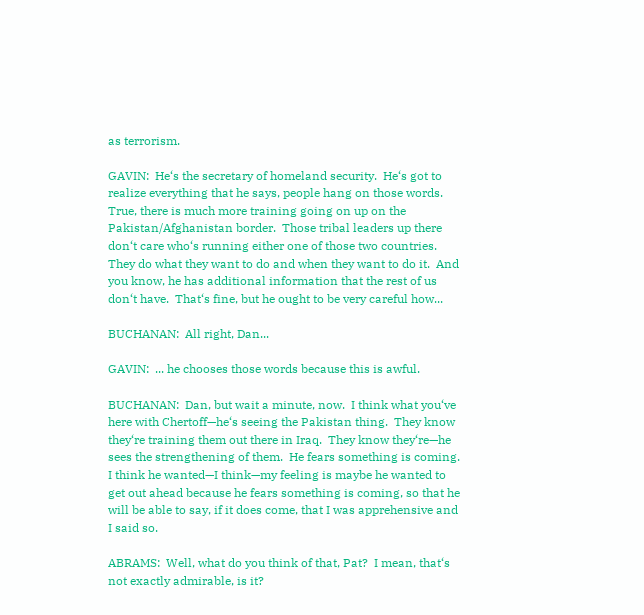as terrorism.

GAVIN:  He‘s the secretary of homeland security.  He‘s got to realize everything that he says, people hang on those words.  True, there is much more training going on up on the Pakistan/Afghanistan border.  Those tribal leaders up there don‘t care who‘s running either one of those two countries.  They do what they want to do and when they want to do it.  And you know, he has additional information that the rest of us don‘t have.  That‘s fine, but he ought to be very careful how...

BUCHANAN:  All right, Dan...

GAVIN:  ... he chooses those words because this is awful.

BUCHANAN:  Dan, but wait a minute, now.  I think what you‘ve here with Chertoff—he‘s seeing the Pakistan thing.  They know they‘re training them out there in Iraq.  They know they‘re—he sees the strengthening of them.  He fears something is coming.  I think he wanted—I think—my feeling is maybe he wanted to get out ahead because he fears something is coming, so that he will be able to say, if it does come, that I was apprehensive and I said so.

ABRAMS:  Well, what do you think of that, Pat?  I mean, that‘s not exactly admirable, is it?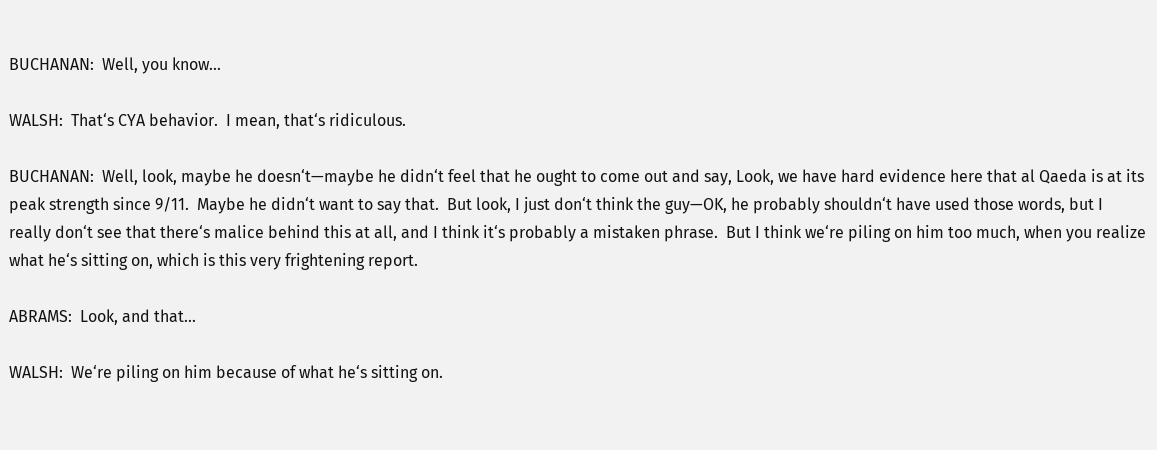BUCHANAN:  Well, you know...

WALSH:  That‘s CYA behavior.  I mean, that‘s ridiculous.

BUCHANAN:  Well, look, maybe he doesn‘t—maybe he didn‘t feel that he ought to come out and say, Look, we have hard evidence here that al Qaeda is at its peak strength since 9/11.  Maybe he didn‘t want to say that.  But look, I just don‘t think the guy—OK, he probably shouldn‘t have used those words, but I really don‘t see that there‘s malice behind this at all, and I think it‘s probably a mistaken phrase.  But I think we‘re piling on him too much, when you realize what he‘s sitting on, which is this very frightening report.

ABRAMS:  Look, and that...

WALSH:  We‘re piling on him because of what he‘s sitting on.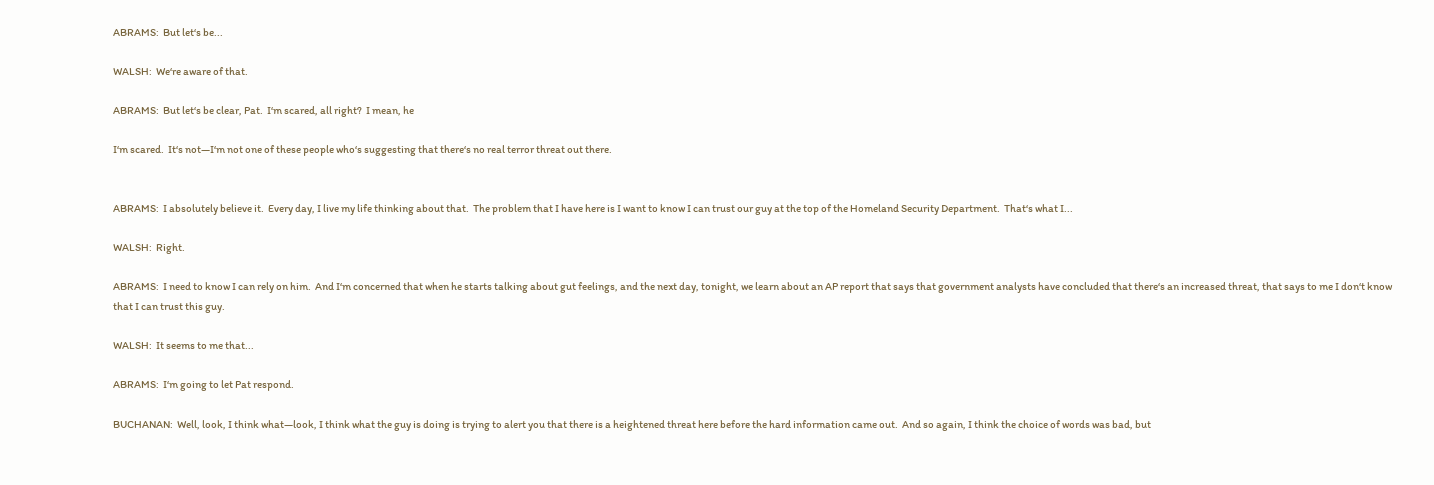ABRAMS:  But let‘s be...

WALSH:  We‘re aware of that.

ABRAMS:  But let‘s be clear, Pat.  I‘m scared, all right?  I mean, he

I‘m scared.  It‘s not—I‘m not one of these people who‘s suggesting that there‘s no real terror threat out there.


ABRAMS:  I absolutely believe it.  Every day, I live my life thinking about that.  The problem that I have here is I want to know I can trust our guy at the top of the Homeland Security Department.  That‘s what I...

WALSH:  Right.

ABRAMS:  I need to know I can rely on him.  And I‘m concerned that when he starts talking about gut feelings, and the next day, tonight, we learn about an AP report that says that government analysts have concluded that there‘s an increased threat, that says to me I don‘t know that I can trust this guy.

WALSH:  It seems to me that...

ABRAMS:  I‘m going to let Pat respond.

BUCHANAN:  Well, look, I think what—look, I think what the guy is doing is trying to alert you that there is a heightened threat here before the hard information came out.  And so again, I think the choice of words was bad, but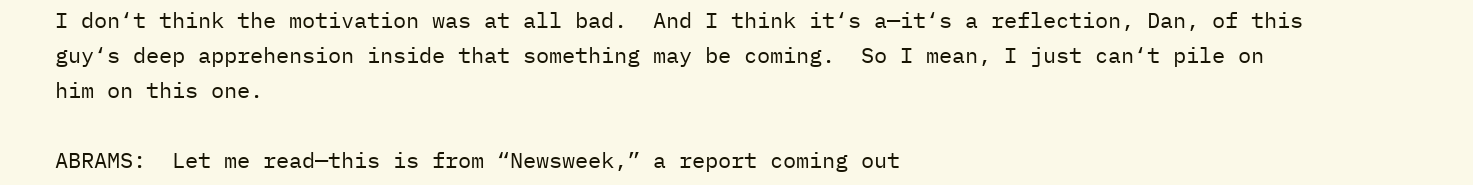I don‘t think the motivation was at all bad.  And I think it‘s a—it‘s a reflection, Dan, of this guy‘s deep apprehension inside that something may be coming.  So I mean, I just can‘t pile on him on this one.

ABRAMS:  Let me read—this is from “Newsweek,” a report coming out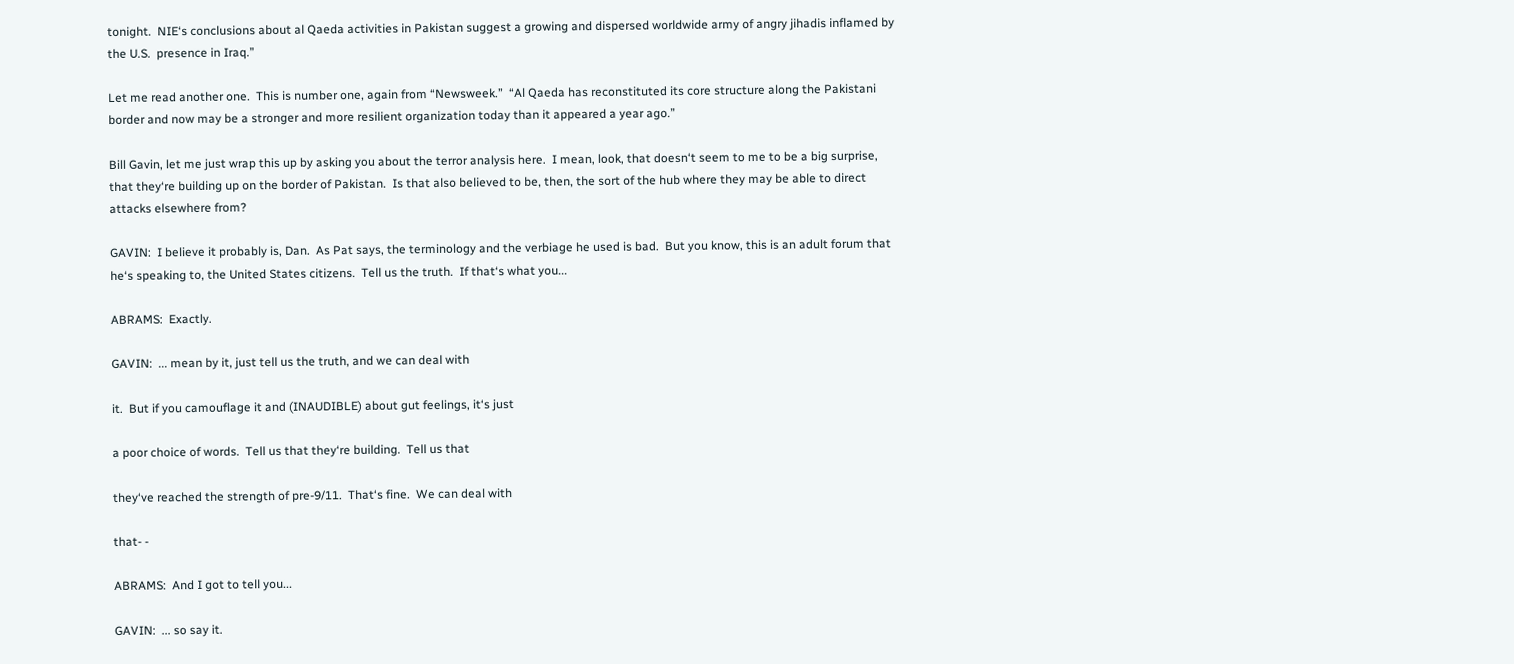tonight.  NIE‘s conclusions about al Qaeda activities in Pakistan suggest a growing and dispersed worldwide army of angry jihadis inflamed by the U.S.  presence in Iraq.”

Let me read another one.  This is number one, again from “Newsweek.”  “Al Qaeda has reconstituted its core structure along the Pakistani border and now may be a stronger and more resilient organization today than it appeared a year ago.”

Bill Gavin, let me just wrap this up by asking you about the terror analysis here.  I mean, look, that doesn‘t seem to me to be a big surprise, that they‘re building up on the border of Pakistan.  Is that also believed to be, then, the sort of the hub where they may be able to direct attacks elsewhere from?

GAVIN:  I believe it probably is, Dan.  As Pat says, the terminology and the verbiage he used is bad.  But you know, this is an adult forum that he‘s speaking to, the United States citizens.  Tell us the truth.  If that‘s what you...

ABRAMS:  Exactly.

GAVIN:  ... mean by it, just tell us the truth, and we can deal with

it.  But if you camouflage it and (INAUDIBLE) about gut feelings, it‘s just

a poor choice of words.  Tell us that they‘re building.  Tell us that

they‘ve reached the strength of pre-9/11.  That‘s fine.  We can deal with

that- -

ABRAMS:  And I got to tell you...

GAVIN:  ... so say it.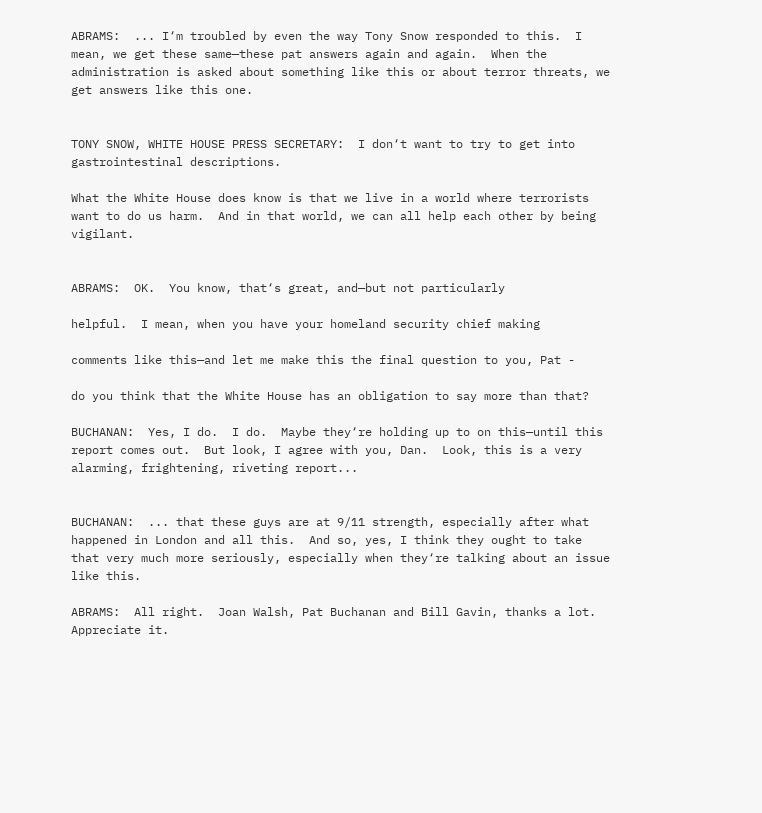ABRAMS:  ... I‘m troubled by even the way Tony Snow responded to this.  I mean, we get these same—these pat answers again and again.  When the administration is asked about something like this or about terror threats, we get answers like this one.


TONY SNOW, WHITE HOUSE PRESS SECRETARY:  I don‘t want to try to get into gastrointestinal descriptions.

What the White House does know is that we live in a world where terrorists want to do us harm.  And in that world, we can all help each other by being vigilant.


ABRAMS:  OK.  You know, that‘s great, and—but not particularly

helpful.  I mean, when you have your homeland security chief making

comments like this—and let me make this the final question to you, Pat -

do you think that the White House has an obligation to say more than that?

BUCHANAN:  Yes, I do.  I do.  Maybe they‘re holding up to on this—until this report comes out.  But look, I agree with you, Dan.  Look, this is a very alarming, frightening, riveting report...


BUCHANAN:  ... that these guys are at 9/11 strength, especially after what happened in London and all this.  And so, yes, I think they ought to take that very much more seriously, especially when they‘re talking about an issue like this.

ABRAMS:  All right.  Joan Walsh, Pat Buchanan and Bill Gavin, thanks a lot.  Appreciate it.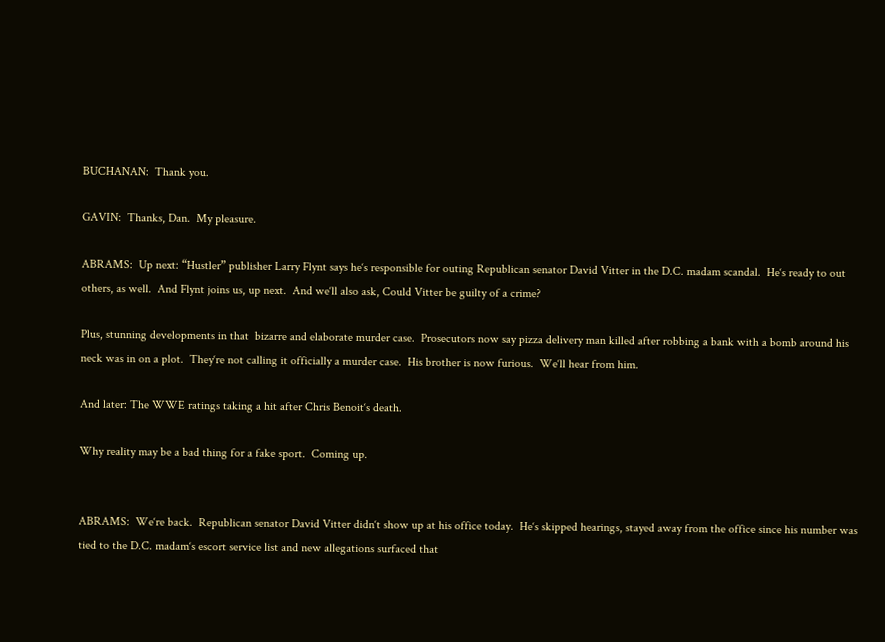BUCHANAN:  Thank you.

GAVIN:  Thanks, Dan.  My pleasure.

ABRAMS:  Up next: “Hustler” publisher Larry Flynt says he‘s responsible for outing Republican senator David Vitter in the D.C. madam scandal.  He‘s ready to out others, as well.  And Flynt joins us, up next.  And we‘ll also ask, Could Vitter be guilty of a crime?

Plus, stunning developments in that  bizarre and elaborate murder case.  Prosecutors now say pizza delivery man killed after robbing a bank with a bomb around his neck was in on a plot.  They‘re not calling it officially a murder case.  His brother is now furious.  We‘ll hear from him.

And later: The WWE ratings taking a hit after Chris Benoit‘s death.

Why reality may be a bad thing for a fake sport.  Coming up.


ABRAMS:  We‘re back.  Republican senator David Vitter didn‘t show up at his office today.  He‘s skipped hearings, stayed away from the office since his number was tied to the D.C. madam‘s escort service list and new allegations surfaced that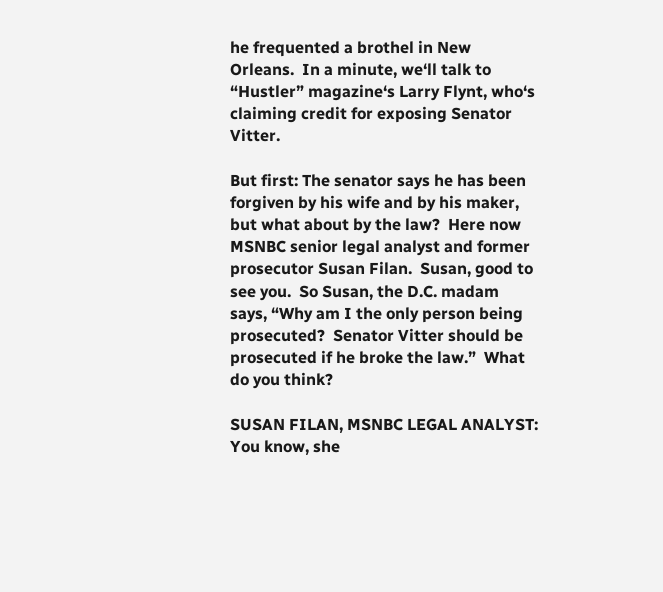he frequented a brothel in New Orleans.  In a minute, we‘ll talk to “Hustler” magazine‘s Larry Flynt, who‘s claiming credit for exposing Senator Vitter.

But first: The senator says he has been forgiven by his wife and by his maker, but what about by the law?  Here now MSNBC senior legal analyst and former prosecutor Susan Filan.  Susan, good to see you.  So Susan, the D.C. madam says, “Why am I the only person being prosecuted?  Senator Vitter should be prosecuted if he broke the law.”  What do you think?

SUSAN FILAN, MSNBC LEGAL ANALYST:  You know, she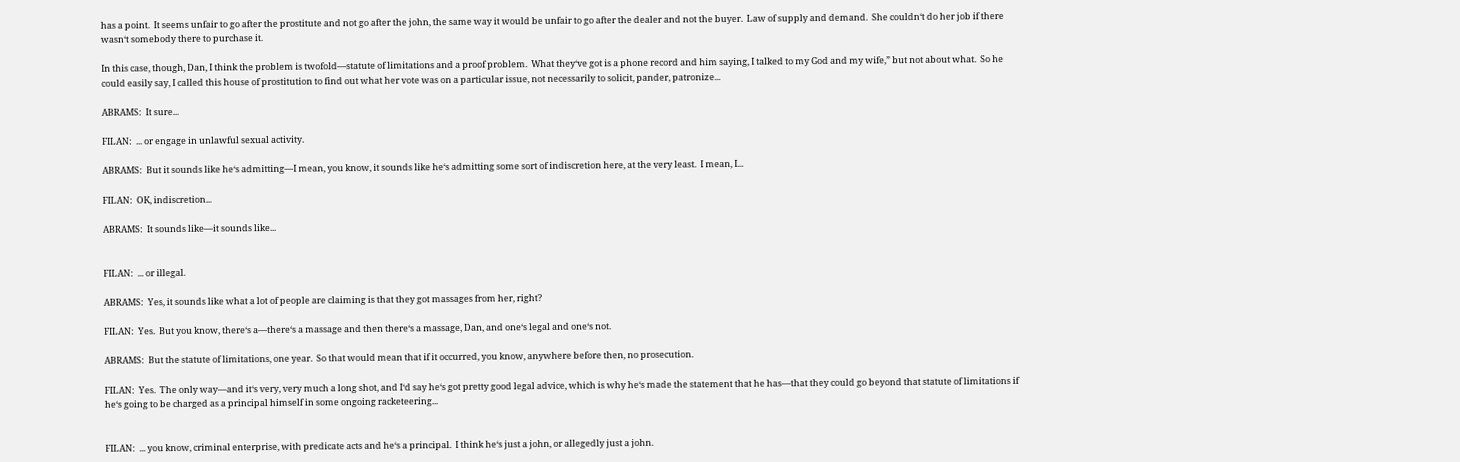has a point.  It seems unfair to go after the prostitute and not go after the john, the same way it would be unfair to go after the dealer and not the buyer.  Law of supply and demand.  She couldn‘t do her job if there wasn‘t somebody there to purchase it.

In this case, though, Dan, I think the problem is twofold—statute of limitations and a proof problem.  What they‘ve got is a phone record and him saying, I talked to my God and my wife,” but not about what.  So he could easily say, I called this house of prostitution to find out what her vote was on a particular issue, not necessarily to solicit, pander, patronize...

ABRAMS:  It sure...

FILAN:  ... or engage in unlawful sexual activity.

ABRAMS:  But it sounds like he‘s admitting—I mean, you know, it sounds like he‘s admitting some sort of indiscretion here, at the very least.  I mean, I...

FILAN:  OK, indiscretion...

ABRAMS:  It sounds like—it sounds like...


FILAN:  ... or illegal.

ABRAMS:  Yes, it sounds like what a lot of people are claiming is that they got massages from her, right?

FILAN:  Yes.  But you know, there‘s a—there‘s a massage and then there‘s a massage, Dan, and one‘s legal and one‘s not.

ABRAMS:  But the statute of limitations, one year.  So that would mean that if it occurred, you know, anywhere before then, no prosecution.

FILAN:  Yes.  The only way—and it‘s very, very much a long shot, and I‘d say he‘s got pretty good legal advice, which is why he‘s made the statement that he has—that they could go beyond that statute of limitations if he‘s going to be charged as a principal himself in some ongoing racketeering...


FILAN:  ... you know, criminal enterprise, with predicate acts and he‘s a principal.  I think he‘s just a john, or allegedly just a john.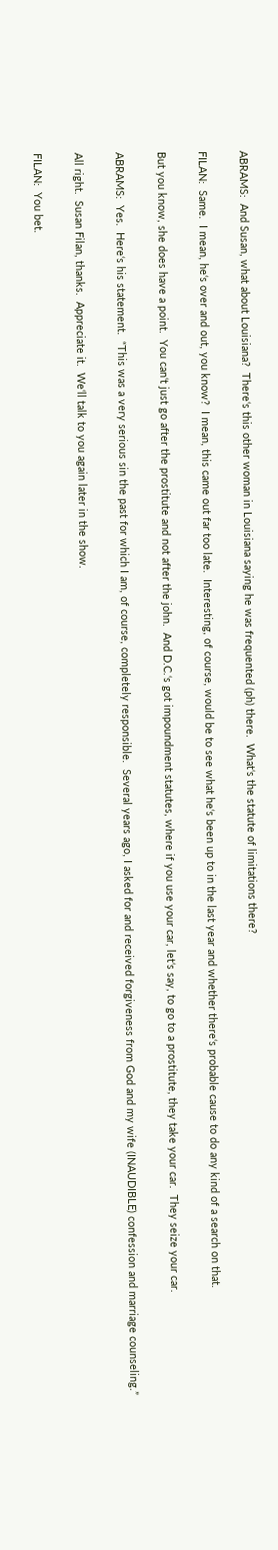ABRAMS:  And Susan, what about Louisiana?  There‘s this other woman in Louisiana saying he was frequented (ph) there.  What‘s the statute of limitations there?

FILAN:  Same.  I mean, he‘s over and out, you know?  I mean, this came out far too late.  Interesting, of course, would be to see what he‘s been up to in the last year and whether there‘s probable cause to do any kind of a search on that.

But you know, she does have a point.  You can‘t just go after the prostitute and not after the john.  And D.C.‘s got impoundment statutes, where if you use your car, let‘s say, to go to a prostitute, they take your car.  They seize your car.

ABRAMS:  Yes.  Here‘s his statement.  “This was a very serious sin the past for which I am, of course, completely responsible.  Several years ago, I asked for and received forgiveness from God and my wife (INAUDIBLE) confession and marriage counseling.”

All right.  Susan Filan, thanks.  Appreciate it.  We‘ll talk to you again later in the show.

FILAN:  You bet.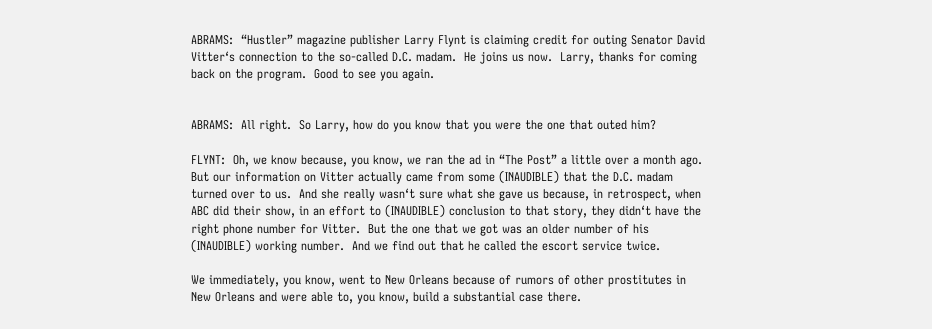ABRAMS:  “Hustler” magazine publisher Larry Flynt is claiming credit for outing Senator David Vitter‘s connection to the so-called D.C. madam.  He joins us now.  Larry, thanks for coming back on the program.  Good to see you again.


ABRAMS:  All right.  So Larry, how do you know that you were the one that outed him?

FLYNT:  Oh, we know because, you know, we ran the ad in “The Post” a little over a month ago.  But our information on Vitter actually came from some (INAUDIBLE) that the D.C. madam turned over to us.  And she really wasn‘t sure what she gave us because, in retrospect, when ABC did their show, in an effort to (INAUDIBLE) conclusion to that story, they didn‘t have the right phone number for Vitter.  But the one that we got was an older number of his (INAUDIBLE) working number.  And we find out that he called the escort service twice.

We immediately, you know, went to New Orleans because of rumors of other prostitutes in New Orleans and were able to, you know, build a substantial case there.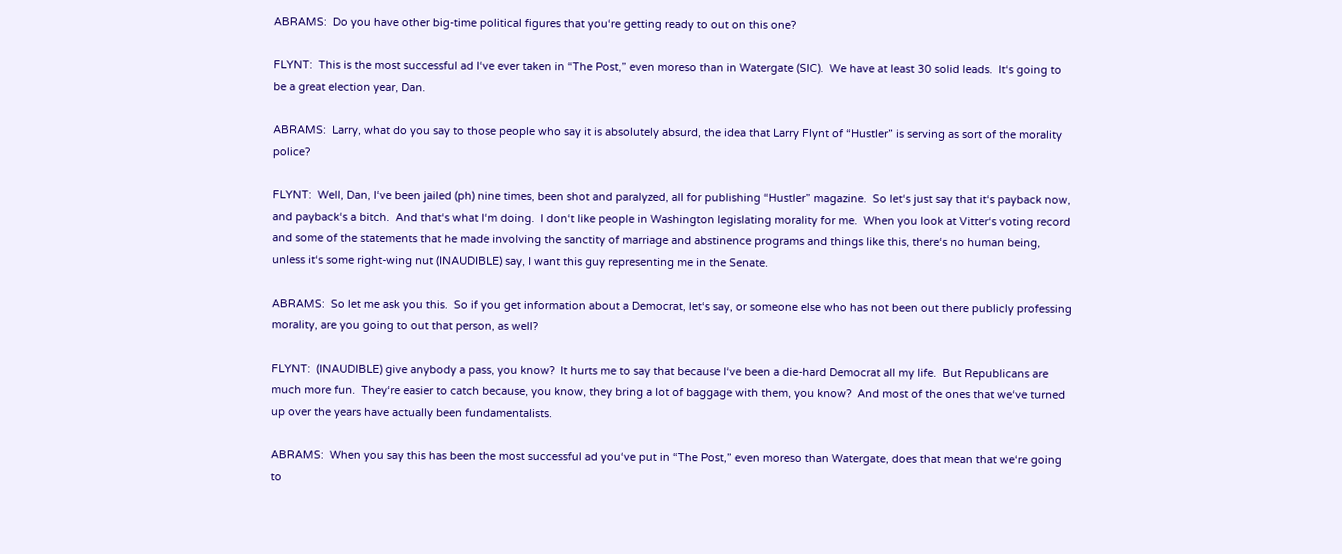ABRAMS:  Do you have other big-time political figures that you‘re getting ready to out on this one?

FLYNT:  This is the most successful ad I‘ve ever taken in “The Post,” even moreso than in Watergate (SIC).  We have at least 30 solid leads.  It‘s going to be a great election year, Dan.

ABRAMS:  Larry, what do you say to those people who say it is absolutely absurd, the idea that Larry Flynt of “Hustler” is serving as sort of the morality police?

FLYNT:  Well, Dan, I‘ve been jailed (ph) nine times, been shot and paralyzed, all for publishing “Hustler” magazine.  So let‘s just say that it‘s payback now, and payback‘s a bitch.  And that‘s what I‘m doing.  I don‘t like people in Washington legislating morality for me.  When you look at Vitter‘s voting record and some of the statements that he made involving the sanctity of marriage and abstinence programs and things like this, there‘s no human being, unless it‘s some right-wing nut (INAUDIBLE) say, I want this guy representing me in the Senate.

ABRAMS:  So let me ask you this.  So if you get information about a Democrat, let‘s say, or someone else who has not been out there publicly professing morality, are you going to out that person, as well?

FLYNT:  (INAUDIBLE) give anybody a pass, you know?  It hurts me to say that because I‘ve been a die-hard Democrat all my life.  But Republicans are much more fun.  They‘re easier to catch because, you know, they bring a lot of baggage with them, you know?  And most of the ones that we‘ve turned up over the years have actually been fundamentalists.

ABRAMS:  When you say this has been the most successful ad you‘ve put in “The Post,” even moreso than Watergate, does that mean that we‘re going to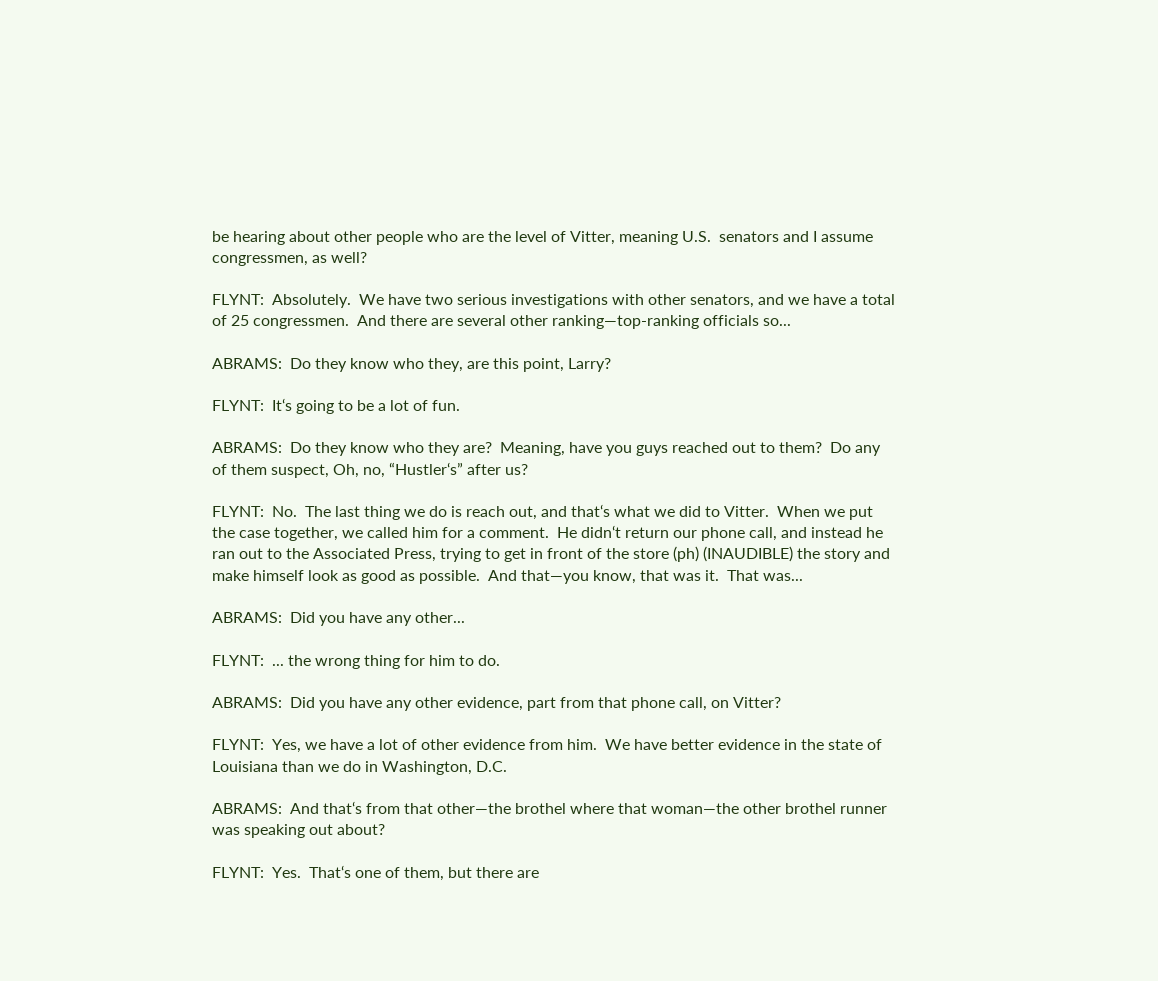be hearing about other people who are the level of Vitter, meaning U.S.  senators and I assume congressmen, as well?

FLYNT:  Absolutely.  We have two serious investigations with other senators, and we have a total of 25 congressmen.  And there are several other ranking—top-ranking officials so...

ABRAMS:  Do they know who they, are this point, Larry?

FLYNT:  It‘s going to be a lot of fun.

ABRAMS:  Do they know who they are?  Meaning, have you guys reached out to them?  Do any of them suspect, Oh, no, “Hustler‘s” after us?

FLYNT:  No.  The last thing we do is reach out, and that‘s what we did to Vitter.  When we put the case together, we called him for a comment.  He didn‘t return our phone call, and instead he ran out to the Associated Press, trying to get in front of the store (ph) (INAUDIBLE) the story and make himself look as good as possible.  And that—you know, that was it.  That was...

ABRAMS:  Did you have any other...

FLYNT:  ... the wrong thing for him to do.

ABRAMS:  Did you have any other evidence, part from that phone call, on Vitter?

FLYNT:  Yes, we have a lot of other evidence from him.  We have better evidence in the state of Louisiana than we do in Washington, D.C.

ABRAMS:  And that‘s from that other—the brothel where that woman—the other brothel runner was speaking out about?

FLYNT:  Yes.  That‘s one of them, but there are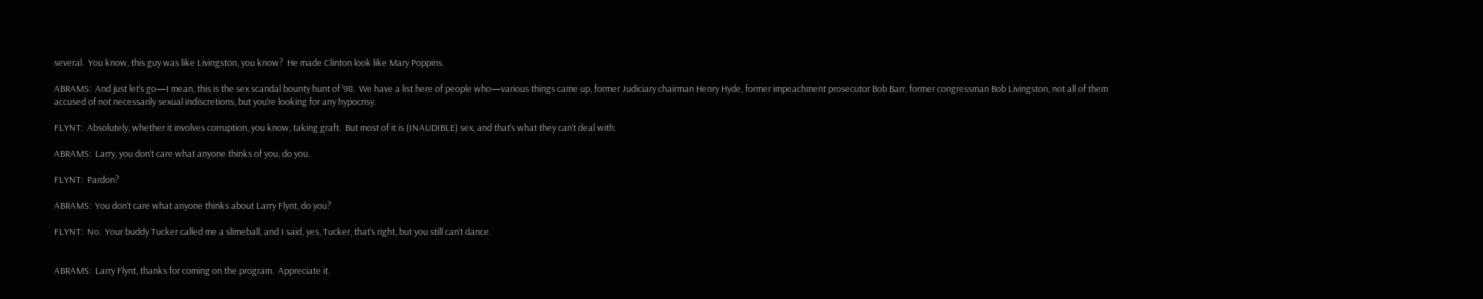several.  You know, this guy was like Livingston, you know?  He made Clinton look like Mary Poppins.

ABRAMS:  And just let‘s go—I mean, this is the sex scandal bounty hunt of ‘98.  We have a list here of people who—various things came up, former Judiciary chairman Henry Hyde, former impeachment prosecutor Bob Barr, former congressman Bob Livingston, not all of them accused of not necessarily sexual indiscretions, but you‘re looking for any hypocrisy.

FLYNT:  Absolutely, whether it involves corruption, you know, taking graft.  But most of it is (INAUDIBLE) sex, and that‘s what they can‘t deal with.

ABRAMS:  Larry, you don‘t care what anyone thinks of you, do you.

FLYNT:  Pardon?

ABRAMS:  You don‘t care what anyone thinks about Larry Flynt, do you?

FLYNT:  No.  Your buddy Tucker called me a slimeball, and I said, yes, Tucker, that‘s right, but you still can‘t dance.


ABRAMS:  Larry Flynt, thanks for coming on the program.  Appreciate it.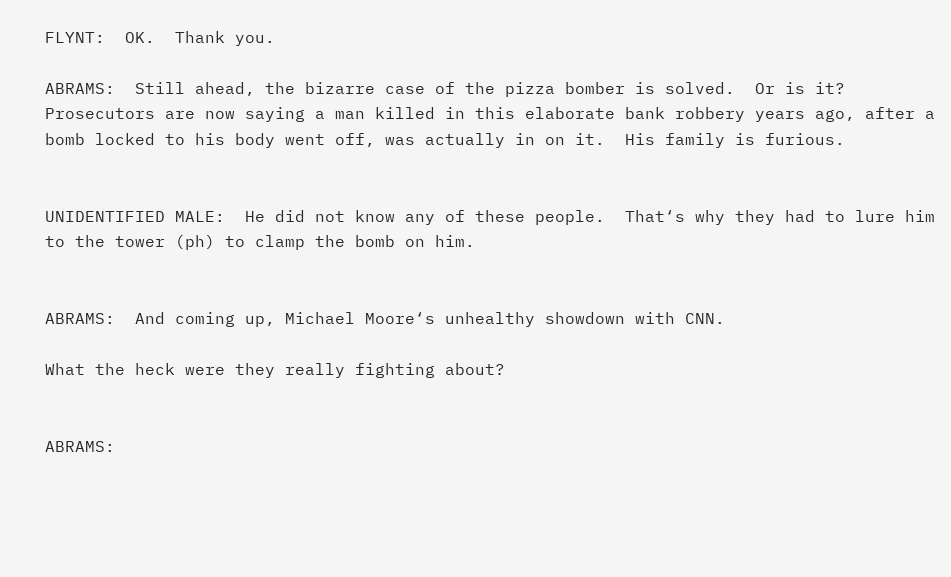FLYNT:  OK.  Thank you.

ABRAMS:  Still ahead, the bizarre case of the pizza bomber is solved.  Or is it?  Prosecutors are now saying a man killed in this elaborate bank robbery years ago, after a bomb locked to his body went off, was actually in on it.  His family is furious.


UNIDENTIFIED MALE:  He did not know any of these people.  That‘s why they had to lure him to the tower (ph) to clamp the bomb on him.


ABRAMS:  And coming up, Michael Moore‘s unhealthy showdown with CNN.

What the heck were they really fighting about?


ABRAMS: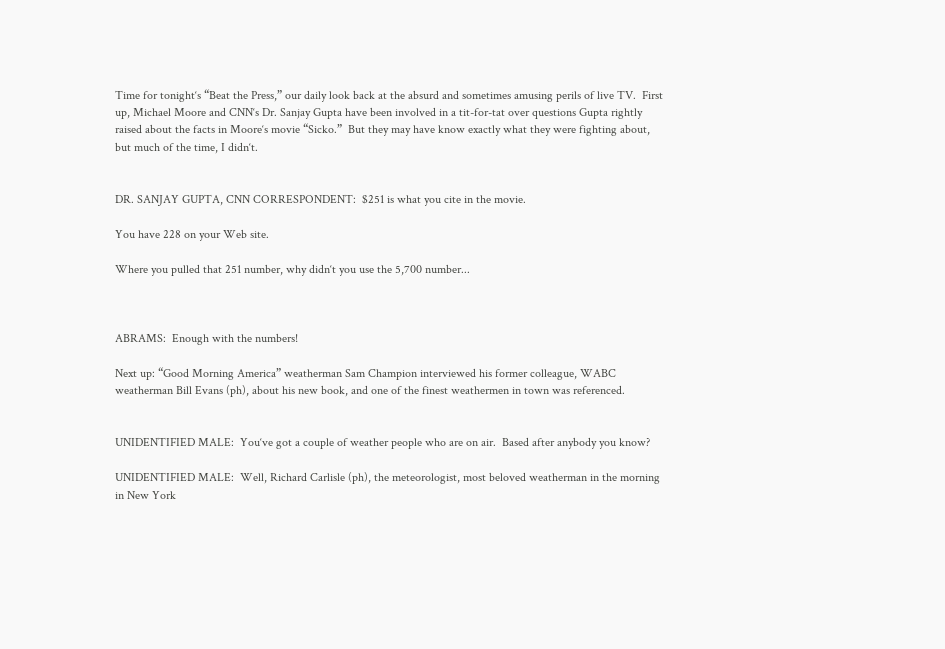Time for tonight‘s “Beat the Press,” our daily look back at the absurd and sometimes amusing perils of live TV.  First up, Michael Moore and CNN‘s Dr. Sanjay Gupta have been involved in a tit-for-tat over questions Gupta rightly raised about the facts in Moore‘s movie “Sicko.”  But they may have know exactly what they were fighting about, but much of the time, I didn‘t.


DR. SANJAY GUPTA, CNN CORRESPONDENT:  $251 is what you cite in the movie.

You have 228 on your Web site.

Where you pulled that 251 number, why didn‘t you use the 5,700 number...



ABRAMS:  Enough with the numbers!

Next up: “Good Morning America” weatherman Sam Champion interviewed his former colleague, WABC weatherman Bill Evans (ph), about his new book, and one of the finest weathermen in town was referenced.


UNIDENTIFIED MALE:  You‘ve got a couple of weather people who are on air.  Based after anybody you know?

UNIDENTIFIED MALE:  Well, Richard Carlisle (ph), the meteorologist, most beloved weatherman in the morning in New York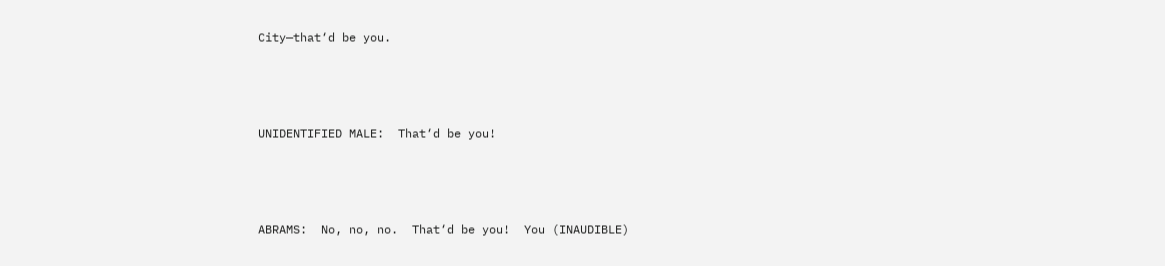City—that‘d be you.



UNIDENTIFIED MALE:  That‘d be you!



ABRAMS:  No, no, no.  That‘d be you!  You (INAUDIBLE)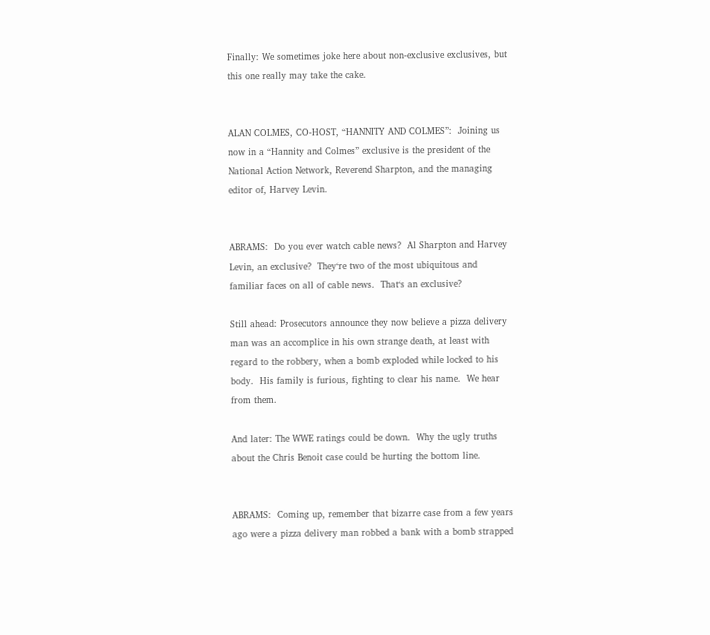Finally: We sometimes joke here about non-exclusive exclusives, but this one really may take the cake.


ALAN COLMES, CO-HOST, “HANNITY AND COLMES”:  Joining us now in a “Hannity and Colmes” exclusive is the president of the National Action Network, Reverend Sharpton, and the managing editor of, Harvey Levin.


ABRAMS:  Do you ever watch cable news?  Al Sharpton and Harvey Levin, an exclusive?  They‘re two of the most ubiquitous and familiar faces on all of cable news.  That‘s an exclusive?

Still ahead: Prosecutors announce they now believe a pizza delivery man was an accomplice in his own strange death, at least with regard to the robbery, when a bomb exploded while locked to his body.  His family is furious, fighting to clear his name.  We hear from them.

And later: The WWE ratings could be down.  Why the ugly truths about the Chris Benoit case could be hurting the bottom line.


ABRAMS:  Coming up, remember that bizarre case from a few years ago were a pizza delivery man robbed a bank with a bomb strapped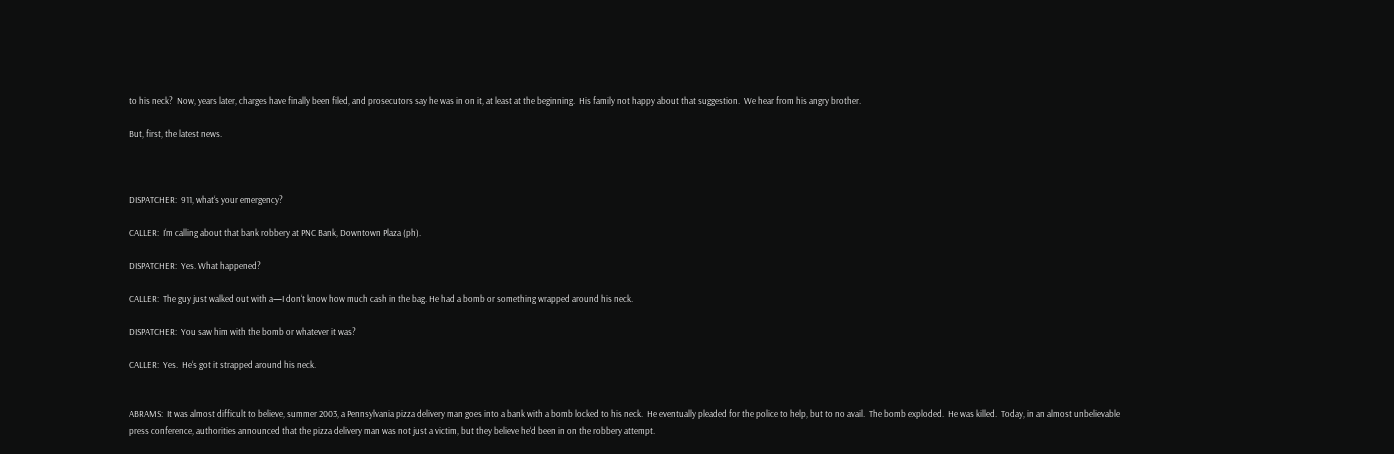to his neck?  Now, years later, charges have finally been filed, and prosecutors say he was in on it, at least at the beginning.  His family not happy about that suggestion.  We hear from his angry brother.

But, first, the latest news.



DISPATCHER:  911, what‘s your emergency?

CALLER:  I‘m calling about that bank robbery at PNC Bank, Downtown Plaza (ph).

DISPATCHER:  Yes. What happened?

CALLER:  The guy just walked out with a—I don‘t know how much cash in the bag. He had a bomb or something wrapped around his neck.

DISPATCHER:  You saw him with the bomb or whatever it was?

CALLER:  Yes.  He‘s got it strapped around his neck.


ABRAMS:  It was almost difficult to believe, summer 2003, a Pennsylvania pizza delivery man goes into a bank with a bomb locked to his neck.  He eventually pleaded for the police to help, but to no avail.  The bomb exploded.  He was killed.  Today, in an almost unbelievable press conference, authorities announced that the pizza delivery man was not just a victim, but they believe he‘d been in on the robbery attempt.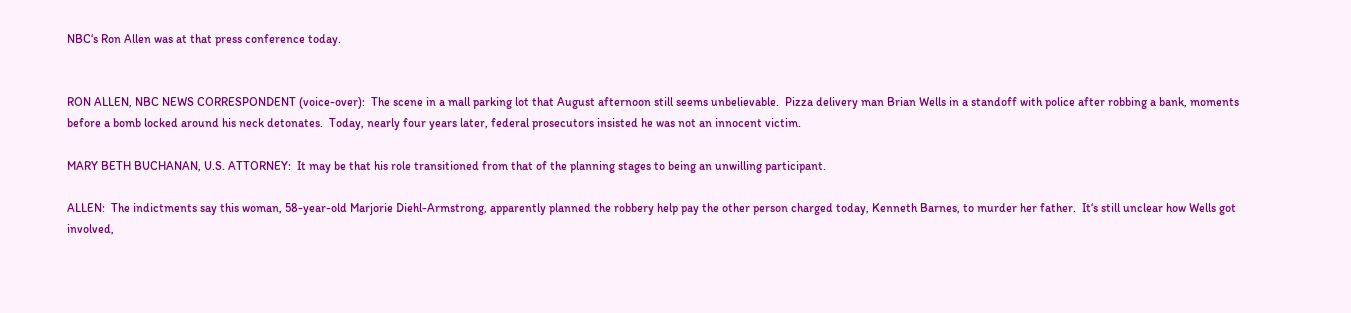NBC‘s Ron Allen was at that press conference today.


RON ALLEN, NBC NEWS CORRESPONDENT (voice-over):  The scene in a mall parking lot that August afternoon still seems unbelievable.  Pizza delivery man Brian Wells in a standoff with police after robbing a bank, moments before a bomb locked around his neck detonates.  Today, nearly four years later, federal prosecutors insisted he was not an innocent victim.

MARY BETH BUCHANAN, U.S. ATTORNEY:  It may be that his role transitioned from that of the planning stages to being an unwilling participant.

ALLEN:  The indictments say this woman, 58-year-old Marjorie Diehl-Armstrong, apparently planned the robbery help pay the other person charged today, Kenneth Barnes, to murder her father.  It‘s still unclear how Wells got involved,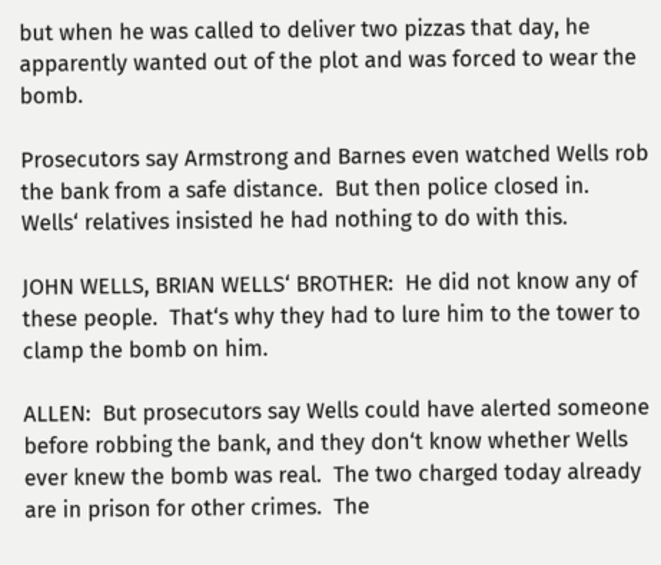but when he was called to deliver two pizzas that day, he apparently wanted out of the plot and was forced to wear the bomb.

Prosecutors say Armstrong and Barnes even watched Wells rob the bank from a safe distance.  But then police closed in.  Wells‘ relatives insisted he had nothing to do with this.

JOHN WELLS, BRIAN WELLS‘ BROTHER:  He did not know any of these people.  That‘s why they had to lure him to the tower to clamp the bomb on him.

ALLEN:  But prosecutors say Wells could have alerted someone before robbing the bank, and they don‘t know whether Wells ever knew the bomb was real.  The two charged today already are in prison for other crimes.  The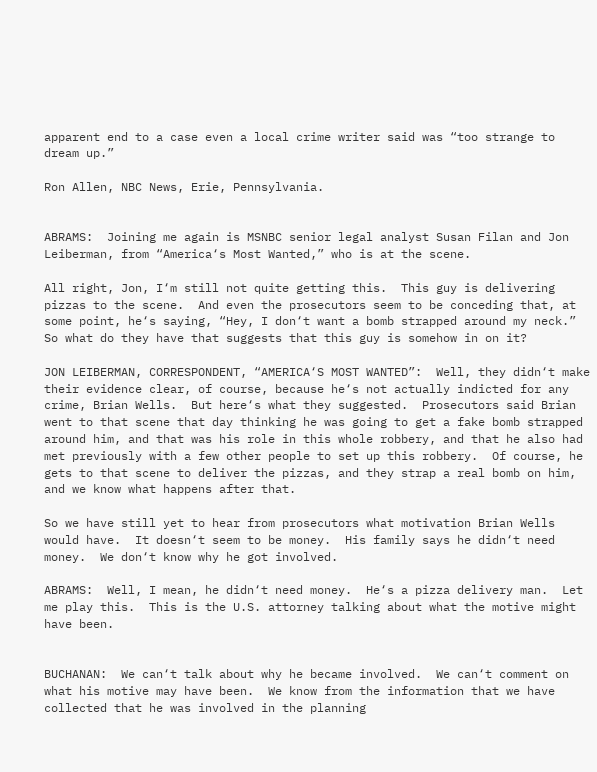apparent end to a case even a local crime writer said was “too strange to dream up.”

Ron Allen, NBC News, Erie, Pennsylvania.


ABRAMS:  Joining me again is MSNBC senior legal analyst Susan Filan and Jon Leiberman, from “America‘s Most Wanted,” who is at the scene.

All right, Jon, I‘m still not quite getting this.  This guy is delivering pizzas to the scene.  And even the prosecutors seem to be conceding that, at some point, he‘s saying, “Hey, I don‘t want a bomb strapped around my neck.”  So what do they have that suggests that this guy is somehow in on it?

JON LEIBERMAN, CORRESPONDENT, “AMERICA‘S MOST WANTED”:  Well, they didn‘t make their evidence clear, of course, because he‘s not actually indicted for any crime, Brian Wells.  But here‘s what they suggested.  Prosecutors said Brian went to that scene that day thinking he was going to get a fake bomb strapped around him, and that was his role in this whole robbery, and that he also had met previously with a few other people to set up this robbery.  Of course, he gets to that scene to deliver the pizzas, and they strap a real bomb on him, and we know what happens after that.

So we have still yet to hear from prosecutors what motivation Brian Wells would have.  It doesn‘t seem to be money.  His family says he didn‘t need money.  We don‘t know why he got involved.

ABRAMS:  Well, I mean, he didn‘t need money.  He‘s a pizza delivery man.  Let me play this.  This is the U.S. attorney talking about what the motive might have been.


BUCHANAN:  We can‘t talk about why he became involved.  We can‘t comment on what his motive may have been.  We know from the information that we have collected that he was involved in the planning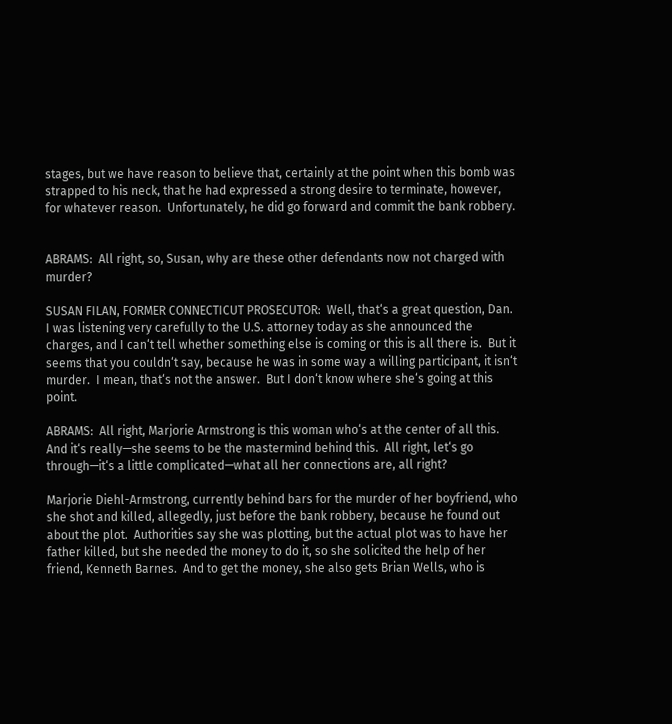stages, but we have reason to believe that, certainly at the point when this bomb was strapped to his neck, that he had expressed a strong desire to terminate, however, for whatever reason.  Unfortunately, he did go forward and commit the bank robbery.


ABRAMS:  All right, so, Susan, why are these other defendants now not charged with murder?

SUSAN FILAN, FORMER CONNECTICUT PROSECUTOR:  Well, that‘s a great question, Dan.  I was listening very carefully to the U.S. attorney today as she announced the charges, and I can‘t tell whether something else is coming or this is all there is.  But it seems that you couldn‘t say, because he was in some way a willing participant, it isn‘t murder.  I mean, that‘s not the answer.  But I don‘t know where she‘s going at this point.

ABRAMS:  All right, Marjorie Armstrong is this woman who‘s at the center of all this.  And it‘s really—she seems to be the mastermind behind this.  All right, let‘s go through—it‘s a little complicated—what all her connections are, all right?

Marjorie Diehl-Armstrong, currently behind bars for the murder of her boyfriend, who she shot and killed, allegedly, just before the bank robbery, because he found out about the plot.  Authorities say she was plotting, but the actual plot was to have her father killed, but she needed the money to do it, so she solicited the help of her friend, Kenneth Barnes.  And to get the money, she also gets Brian Wells, who is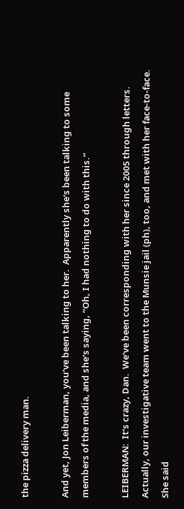the pizza delivery man.

And yet, Jon Leiberman, you‘ve been talking to her.  Apparently she‘s been talking to some members of the media, and she‘s saying, “Oh, I had nothing to do with this.”

LEIBERMAN:  It‘s crazy, Dan.  We‘ve been corresponding with her since 2005 through letters.  Actually, our investigative team went to the Munsie jail (ph), too, and met with her face-to-face.  She said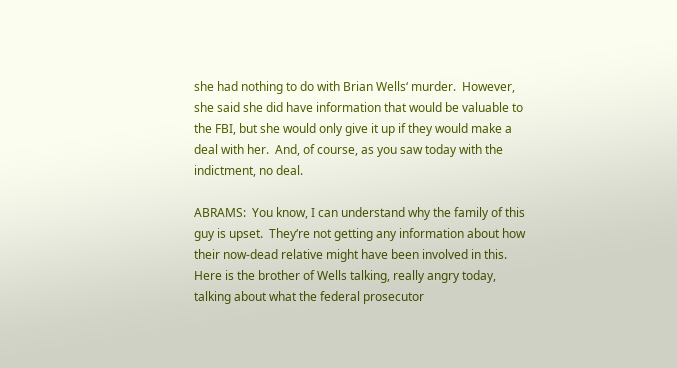she had nothing to do with Brian Wells‘ murder.  However, she said she did have information that would be valuable to the FBI, but she would only give it up if they would make a deal with her.  And, of course, as you saw today with the indictment, no deal.

ABRAMS:  You know, I can understand why the family of this guy is upset.  They‘re not getting any information about how their now-dead relative might have been involved in this.  Here is the brother of Wells talking, really angry today, talking about what the federal prosecutor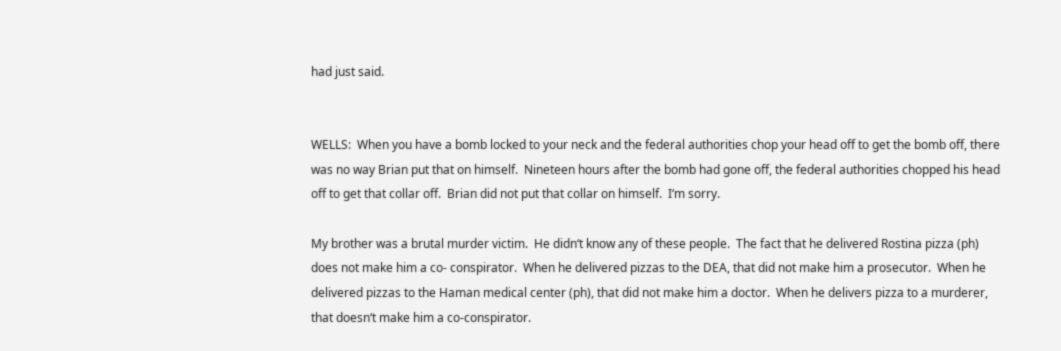had just said.


WELLS:  When you have a bomb locked to your neck and the federal authorities chop your head off to get the bomb off, there was no way Brian put that on himself.  Nineteen hours after the bomb had gone off, the federal authorities chopped his head off to get that collar off.  Brian did not put that collar on himself.  I‘m sorry.

My brother was a brutal murder victim.  He didn‘t know any of these people.  The fact that he delivered Rostina pizza (ph) does not make him a co- conspirator.  When he delivered pizzas to the DEA, that did not make him a prosecutor.  When he delivered pizzas to the Haman medical center (ph), that did not make him a doctor.  When he delivers pizza to a murderer, that doesn‘t make him a co-conspirator.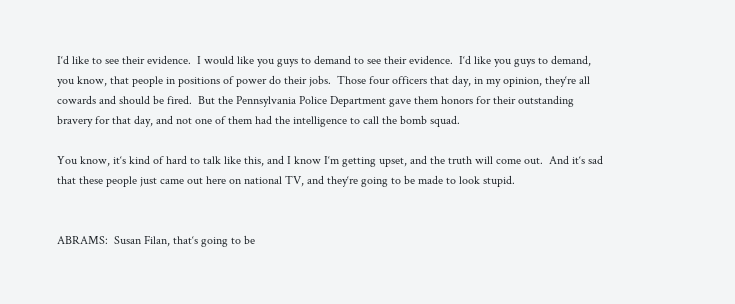I‘d like to see their evidence.  I would like you guys to demand to see their evidence.  I‘d like you guys to demand, you know, that people in positions of power do their jobs.  Those four officers that day, in my opinion, they‘re all cowards and should be fired.  But the Pennsylvania Police Department gave them honors for their outstanding bravery for that day, and not one of them had the intelligence to call the bomb squad.

You know, it‘s kind of hard to talk like this, and I know I‘m getting upset, and the truth will come out.  And it‘s sad that these people just came out here on national TV, and they‘re going to be made to look stupid.


ABRAMS:  Susan Filan, that‘s going to be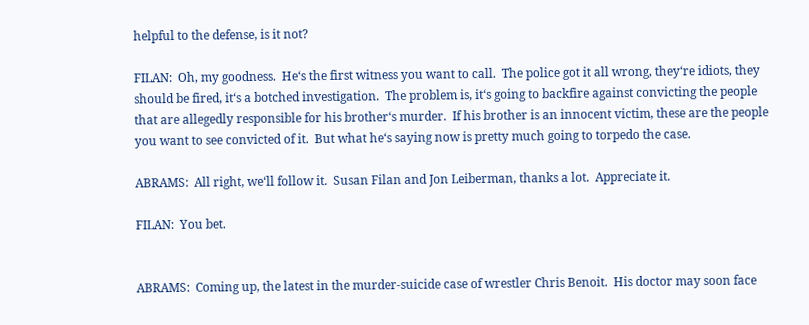helpful to the defense, is it not?

FILAN:  Oh, my goodness.  He‘s the first witness you want to call.  The police got it all wrong, they‘re idiots, they should be fired, it‘s a botched investigation.  The problem is, it‘s going to backfire against convicting the people that are allegedly responsible for his brother‘s murder.  If his brother is an innocent victim, these are the people you want to see convicted of it.  But what he‘s saying now is pretty much going to torpedo the case.

ABRAMS:  All right, we‘ll follow it.  Susan Filan and Jon Leiberman, thanks a lot.  Appreciate it.

FILAN:  You bet.


ABRAMS:  Coming up, the latest in the murder-suicide case of wrestler Chris Benoit.  His doctor may soon face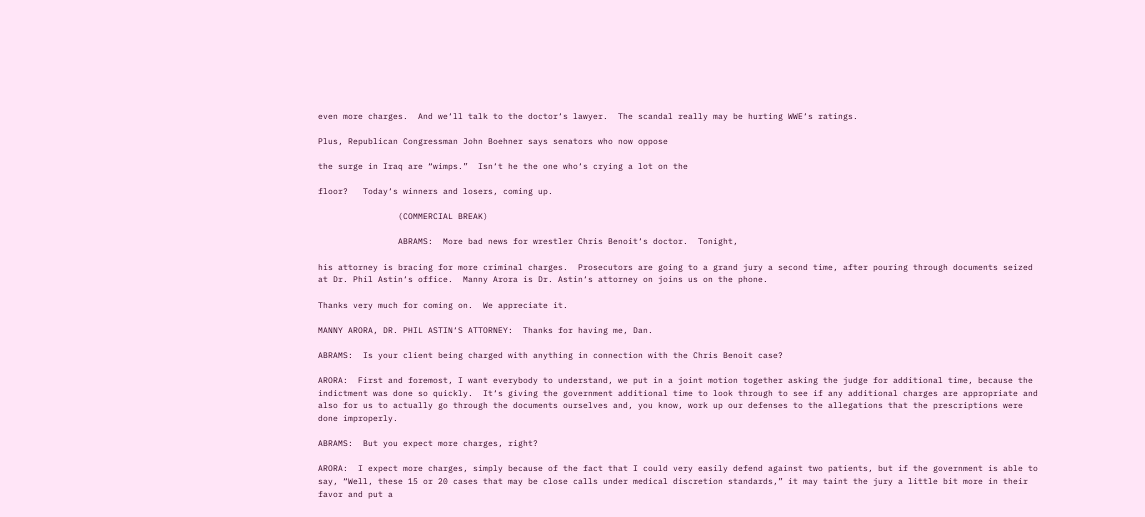even more charges.  And we‘ll talk to the doctor‘s lawyer.  The scandal really may be hurting WWE‘s ratings.

Plus, Republican Congressman John Boehner says senators who now oppose

the surge in Iraq are “wimps.”  Isn‘t he the one who‘s crying a lot on the

floor?   Today‘s winners and losers, coming up.

                (COMMERCIAL BREAK)

                ABRAMS:  More bad news for wrestler Chris Benoit‘s doctor.  Tonight,

his attorney is bracing for more criminal charges.  Prosecutors are going to a grand jury a second time, after pouring through documents seized at Dr. Phil Astin‘s office.  Manny Arora is Dr. Astin‘s attorney on joins us on the phone.

Thanks very much for coming on.  We appreciate it.

MANNY ARORA, DR. PHIL ASTIN‘S ATTORNEY:  Thanks for having me, Dan.

ABRAMS:  Is your client being charged with anything in connection with the Chris Benoit case?

ARORA:  First and foremost, I want everybody to understand, we put in a joint motion together asking the judge for additional time, because the indictment was done so quickly.  It‘s giving the government additional time to look through to see if any additional charges are appropriate and also for us to actually go through the documents ourselves and, you know, work up our defenses to the allegations that the prescriptions were done improperly.

ABRAMS:  But you expect more charges, right?

ARORA:  I expect more charges, simply because of the fact that I could very easily defend against two patients, but if the government is able to say, “Well, these 15 or 20 cases that may be close calls under medical discretion standards,” it may taint the jury a little bit more in their favor and put a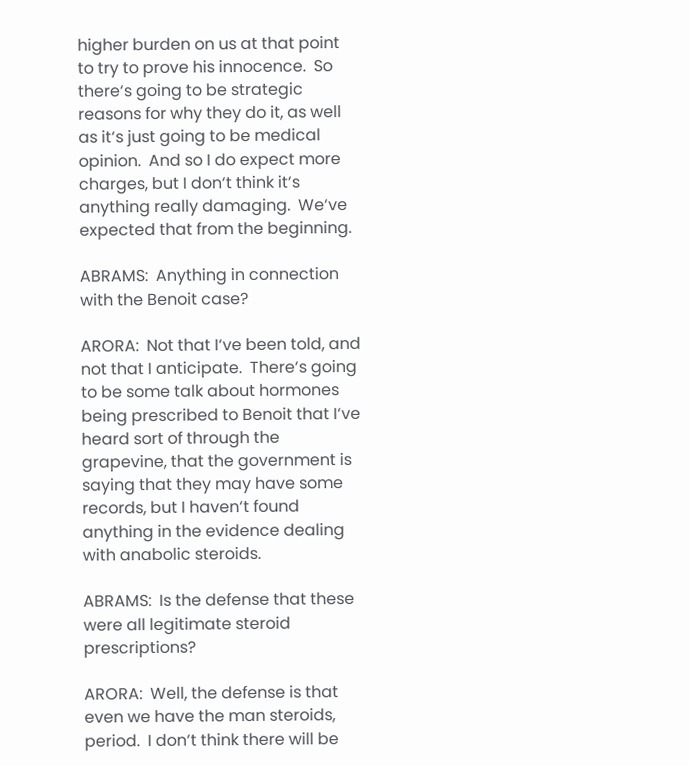higher burden on us at that point to try to prove his innocence.  So there‘s going to be strategic reasons for why they do it, as well as it‘s just going to be medical opinion.  And so I do expect more charges, but I don‘t think it‘s anything really damaging.  We‘ve expected that from the beginning.

ABRAMS:  Anything in connection with the Benoit case?

ARORA:  Not that I‘ve been told, and not that I anticipate.  There‘s going to be some talk about hormones being prescribed to Benoit that I‘ve heard sort of through the grapevine, that the government is saying that they may have some records, but I haven‘t found anything in the evidence dealing with anabolic steroids.

ABRAMS:  Is the defense that these were all legitimate steroid prescriptions?

ARORA:  Well, the defense is that even we have the man steroids, period.  I don‘t think there will be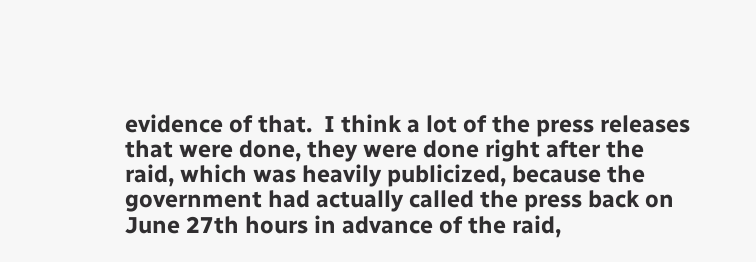evidence of that.  I think a lot of the press releases that were done, they were done right after the raid, which was heavily publicized, because the government had actually called the press back on June 27th hours in advance of the raid,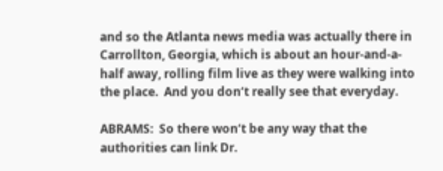and so the Atlanta news media was actually there in Carrollton, Georgia, which is about an hour-and-a-half away, rolling film live as they were walking into the place.  And you don‘t really see that everyday.

ABRAMS:  So there won‘t be any way that the authorities can link Dr.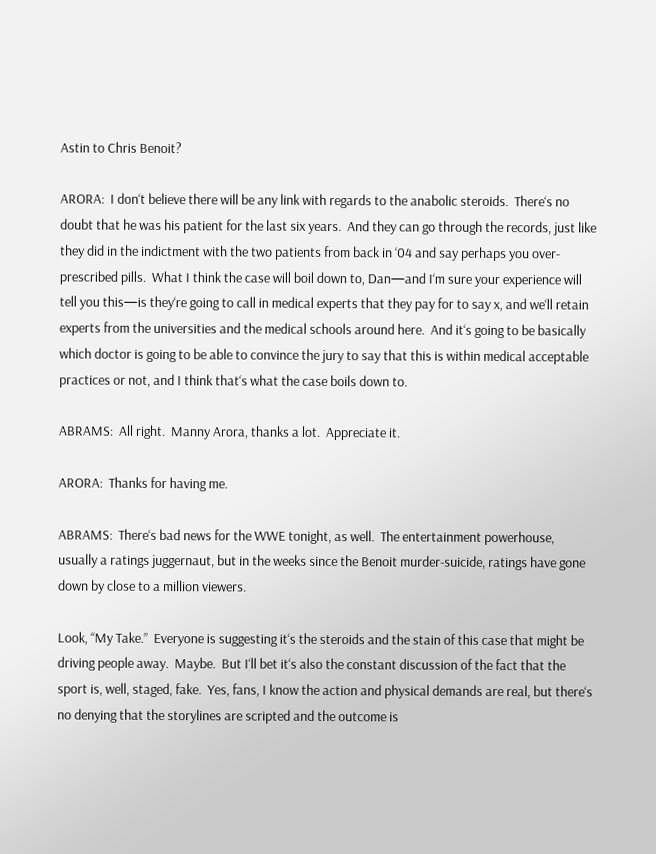Astin to Chris Benoit?

ARORA:  I don‘t believe there will be any link with regards to the anabolic steroids.  There‘s no doubt that he was his patient for the last six years.  And they can go through the records, just like they did in the indictment with the two patients from back in ‘04 and say perhaps you over-prescribed pills.  What I think the case will boil down to, Dan—and I‘m sure your experience will tell you this—is they‘re going to call in medical experts that they pay for to say x, and we‘ll retain experts from the universities and the medical schools around here.  And it‘s going to be basically which doctor is going to be able to convince the jury to say that this is within medical acceptable practices or not, and I think that‘s what the case boils down to.

ABRAMS:  All right.  Manny Arora, thanks a lot.  Appreciate it.

ARORA:  Thanks for having me.

ABRAMS:  There‘s bad news for the WWE tonight, as well.  The entertainment powerhouse, usually a ratings juggernaut, but in the weeks since the Benoit murder-suicide, ratings have gone down by close to a million viewers.

Look, “My Take.”  Everyone is suggesting it‘s the steroids and the stain of this case that might be driving people away.  Maybe.  But I‘ll bet it‘s also the constant discussion of the fact that the sport is, well, staged, fake.  Yes, fans, I know the action and physical demands are real, but there‘s no denying that the storylines are scripted and the outcome is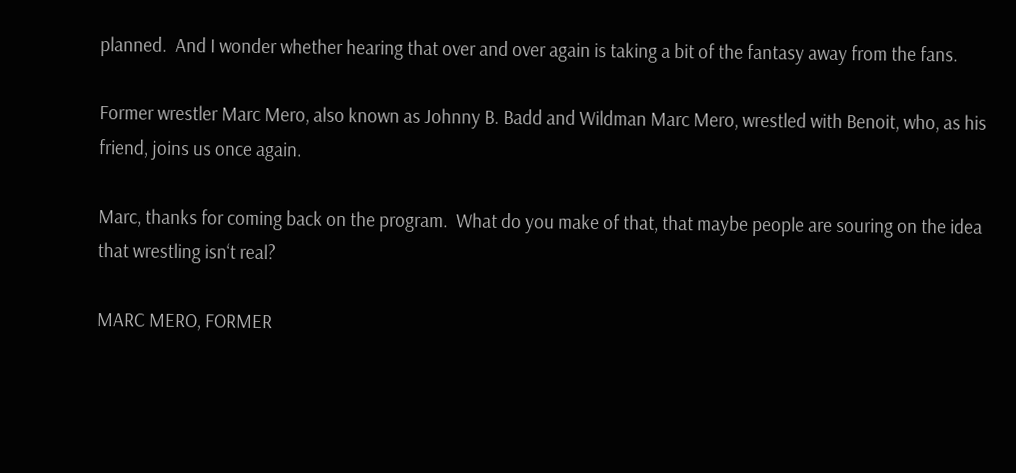planned.  And I wonder whether hearing that over and over again is taking a bit of the fantasy away from the fans.

Former wrestler Marc Mero, also known as Johnny B. Badd and Wildman Marc Mero, wrestled with Benoit, who, as his friend, joins us once again.

Marc, thanks for coming back on the program.  What do you make of that, that maybe people are souring on the idea that wrestling isn‘t real?

MARC MERO, FORMER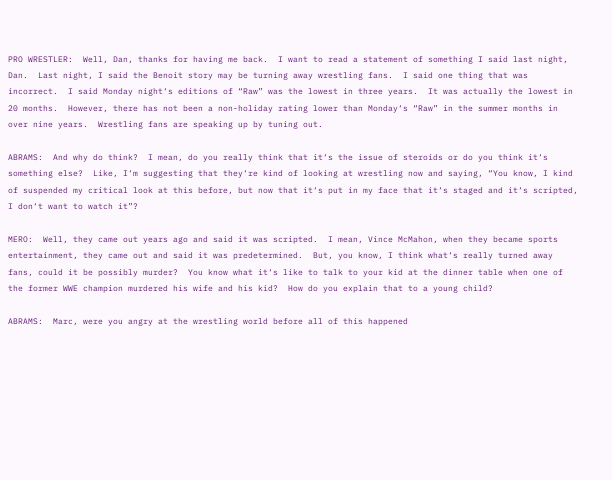PRO WRESTLER:  Well, Dan, thanks for having me back.  I want to read a statement of something I said last night, Dan.  Last night, I said the Benoit story may be turning away wrestling fans.  I said one thing that was incorrect.  I said Monday night‘s editions of “Raw” was the lowest in three years.  It was actually the lowest in 20 months.  However, there has not been a non-holiday rating lower than Monday‘s “Raw” in the summer months in over nine years.  Wrestling fans are speaking up by tuning out.

ABRAMS:  And why do think?  I mean, do you really think that it‘s the issue of steroids or do you think it‘s something else?  Like, I‘m suggesting that they‘re kind of looking at wrestling now and saying, “You know, I kind of suspended my critical look at this before, but now that it‘s put in my face that it‘s staged and it‘s scripted, I don‘t want to watch it”?

MERO:  Well, they came out years ago and said it was scripted.  I mean, Vince McMahon, when they became sports entertainment, they came out and said it was predetermined.  But, you know, I think what‘s really turned away fans, could it be possibly murder?  You know what it‘s like to talk to your kid at the dinner table when one of the former WWE champion murdered his wife and his kid?  How do you explain that to a young child?

ABRAMS:  Marc, were you angry at the wrestling world before all of this happened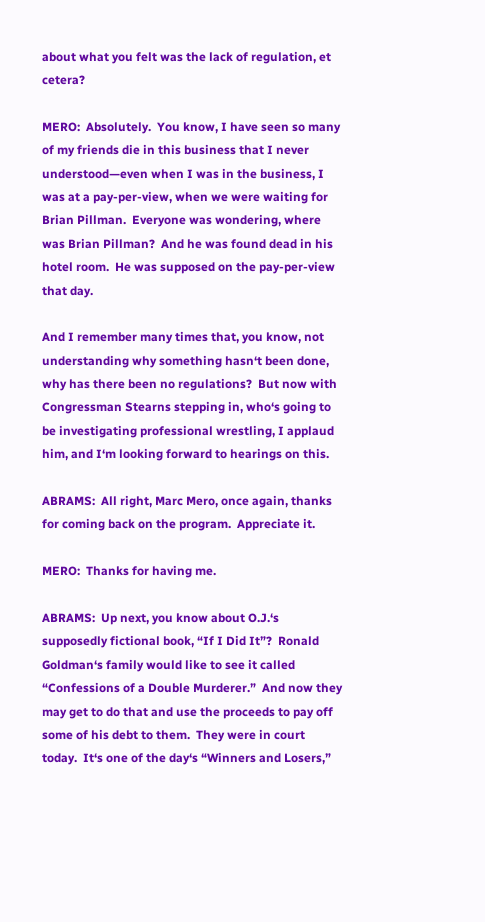about what you felt was the lack of regulation, et cetera?

MERO:  Absolutely.  You know, I have seen so many of my friends die in this business that I never understood—even when I was in the business, I was at a pay-per-view, when we were waiting for Brian Pillman.  Everyone was wondering, where was Brian Pillman?  And he was found dead in his hotel room.  He was supposed on the pay-per-view that day.

And I remember many times that, you know, not understanding why something hasn‘t been done, why has there been no regulations?  But now with Congressman Stearns stepping in, who‘s going to be investigating professional wrestling, I applaud him, and I‘m looking forward to hearings on this.

ABRAMS:  All right, Marc Mero, once again, thanks for coming back on the program.  Appreciate it.

MERO:  Thanks for having me.

ABRAMS:  Up next, you know about O.J.‘s supposedly fictional book, “If I Did It”?  Ronald Goldman‘s family would like to see it called “Confessions of a Double Murderer.”  And now they may get to do that and use the proceeds to pay off some of his debt to them.  They were in court today.  It‘s one of the day‘s “Winners and Losers,”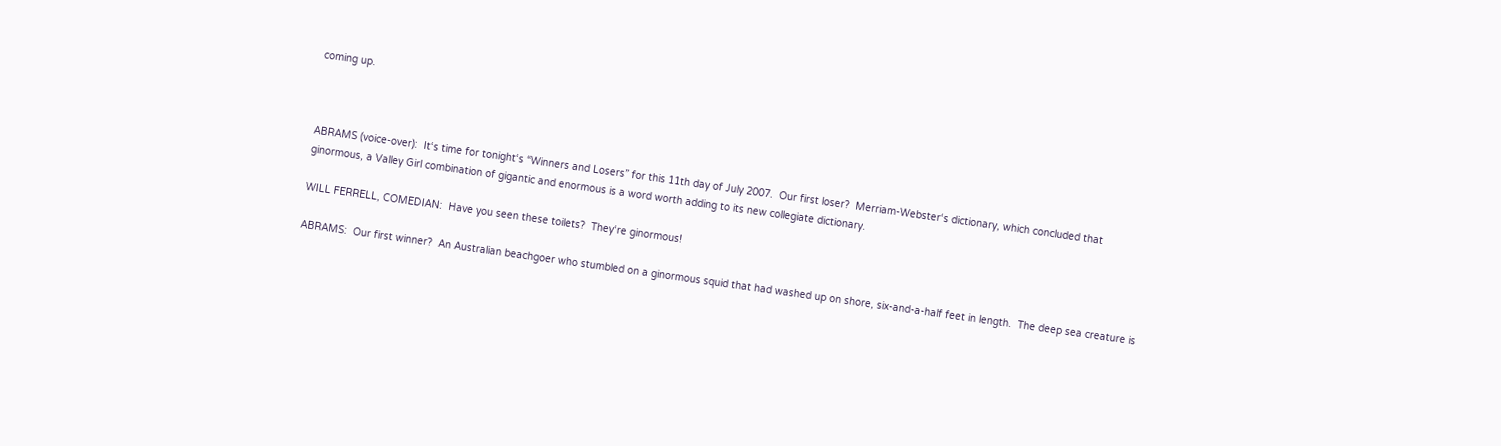coming up.



ABRAMS (voice-over):  It‘s time for tonight‘s “Winners and Losers” for this 11th day of July 2007.  Our first loser?  Merriam-Webster‘s dictionary, which concluded that ginormous, a Valley Girl combination of gigantic and enormous is a word worth adding to its new collegiate dictionary.

WILL FERRELL, COMEDIAN:  Have you seen these toilets?  They‘re ginormous!

ABRAMS:  Our first winner?  An Australian beachgoer who stumbled on a ginormous squid that had washed up on shore, six-and-a-half feet in length.  The deep sea creature is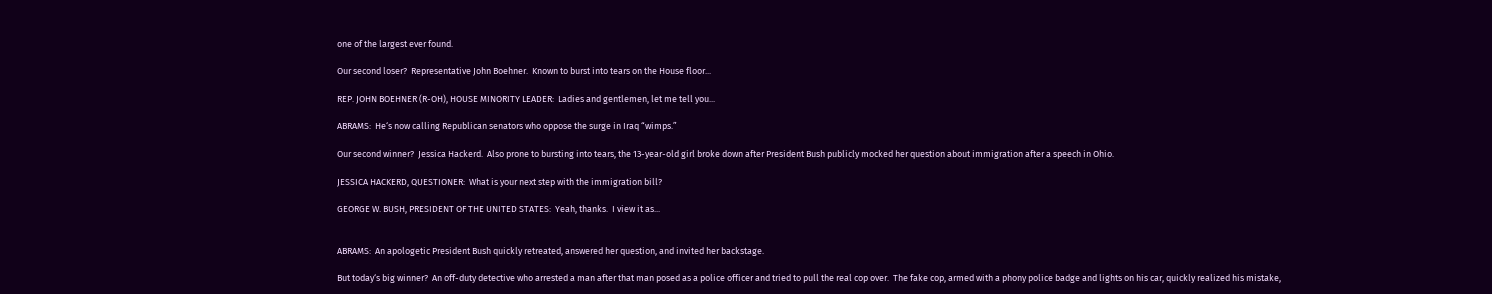one of the largest ever found.

Our second loser?  Representative John Boehner.  Known to burst into tears on the House floor...

REP. JOHN BOEHNER (R-OH), HOUSE MINORITY LEADER:  Ladies and gentlemen, let me tell you...

ABRAMS:  He‘s now calling Republican senators who oppose the surge in Iraq “wimps.”

Our second winner?  Jessica Hackerd.  Also prone to bursting into tears, the 13-year-old girl broke down after President Bush publicly mocked her question about immigration after a speech in Ohio.

JESSICA HACKERD, QUESTIONER:  What is your next step with the immigration bill?

GEORGE W. BUSH, PRESIDENT OF THE UNITED STATES:  Yeah, thanks.  I view it as...


ABRAMS:  An apologetic President Bush quickly retreated, answered her question, and invited her backstage.

But today‘s big winner?  An off-duty detective who arrested a man after that man posed as a police officer and tried to pull the real cop over.  The fake cop, armed with a phony police badge and lights on his car, quickly realized his mistake,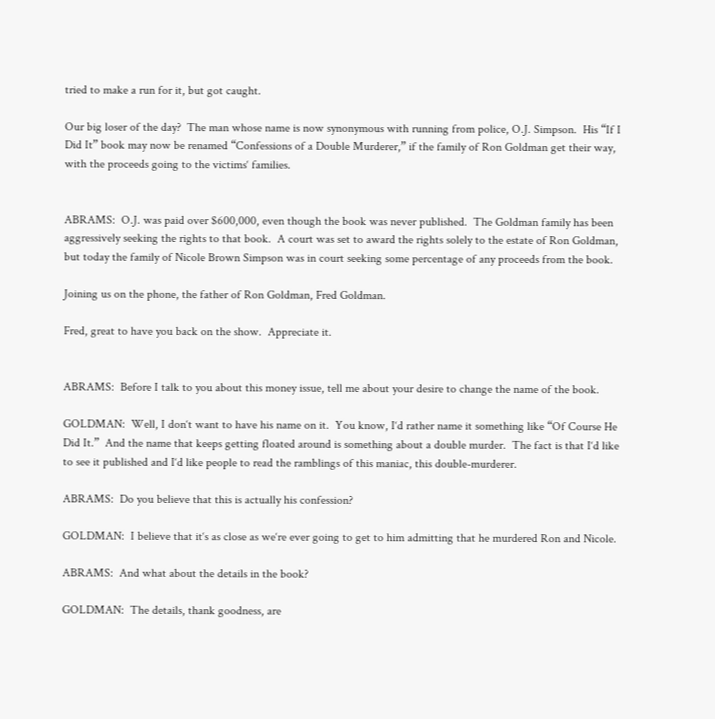tried to make a run for it, but got caught.

Our big loser of the day?  The man whose name is now synonymous with running from police, O.J. Simpson.  His “If I Did It” book may now be renamed “Confessions of a Double Murderer,” if the family of Ron Goldman get their way, with the proceeds going to the victims‘ families.


ABRAMS:  O.J. was paid over $600,000, even though the book was never published.  The Goldman family has been aggressively seeking the rights to that book.  A court was set to award the rights solely to the estate of Ron Goldman, but today the family of Nicole Brown Simpson was in court seeking some percentage of any proceeds from the book.

Joining us on the phone, the father of Ron Goldman, Fred Goldman.

Fred, great to have you back on the show.  Appreciate it.


ABRAMS:  Before I talk to you about this money issue, tell me about your desire to change the name of the book.

GOLDMAN:  Well, I don‘t want to have his name on it.  You know, I‘d rather name it something like “Of Course He Did It.”  And the name that keeps getting floated around is something about a double murder.  The fact is that I‘d like to see it published and I‘d like people to read the ramblings of this maniac, this double-murderer.

ABRAMS:  Do you believe that this is actually his confession?

GOLDMAN:  I believe that it‘s as close as we‘re ever going to get to him admitting that he murdered Ron and Nicole.

ABRAMS:  And what about the details in the book?

GOLDMAN:  The details, thank goodness, are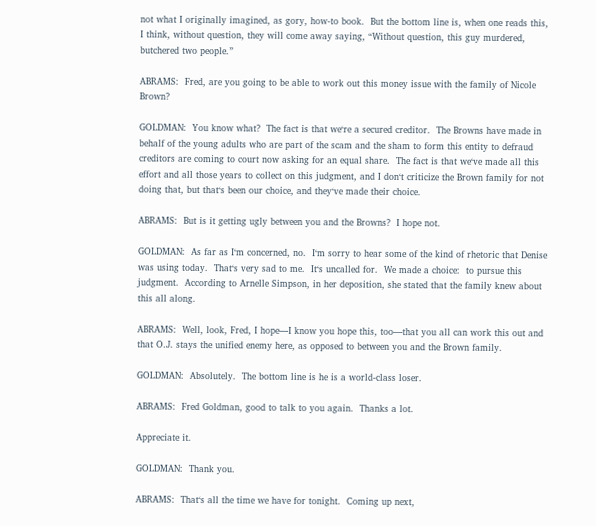not what I originally imagined, as gory, how-to book.  But the bottom line is, when one reads this, I think, without question, they will come away saying, “Without question, this guy murdered, butchered two people.”

ABRAMS:  Fred, are you going to be able to work out this money issue with the family of Nicole Brown?

GOLDMAN:  You know what?  The fact is that we‘re a secured creditor.  The Browns have made in behalf of the young adults who are part of the scam and the sham to form this entity to defraud creditors are coming to court now asking for an equal share.  The fact is that we‘ve made all this effort and all those years to collect on this judgment, and I don‘t criticize the Brown family for not doing that, but that‘s been our choice, and they‘ve made their choice.

ABRAMS:  But is it getting ugly between you and the Browns?  I hope not.

GOLDMAN:  As far as I‘m concerned, no.  I‘m sorry to hear some of the kind of rhetoric that Denise was using today.  That‘s very sad to me.  It‘s uncalled for.  We made a choice:  to pursue this judgment.  According to Arnelle Simpson, in her deposition, she stated that the family knew about this all along.

ABRAMS:  Well, look, Fred, I hope—I know you hope this, too—that you all can work this out and that O.J. stays the unified enemy here, as opposed to between you and the Brown family.

GOLDMAN:  Absolutely.  The bottom line is he is a world-class loser.

ABRAMS:  Fred Goldman, good to talk to you again.  Thanks a lot.

Appreciate it.

GOLDMAN:  Thank you.

ABRAMS:  That‘s all the time we have for tonight.  Coming up next,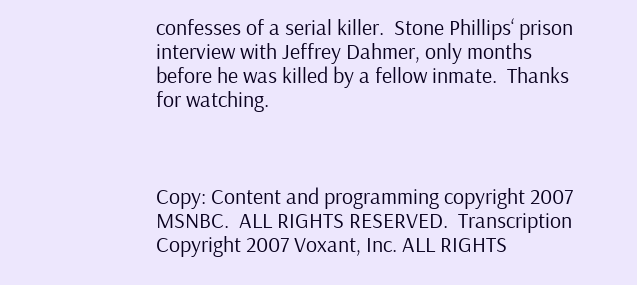confesses of a serial killer.  Stone Phillips‘ prison interview with Jeffrey Dahmer, only months before he was killed by a fellow inmate.  Thanks for watching.



Copy: Content and programming copyright 2007 MSNBC.  ALL RIGHTS RESERVED.  Transcription Copyright 2007 Voxant, Inc. ALL RIGHTS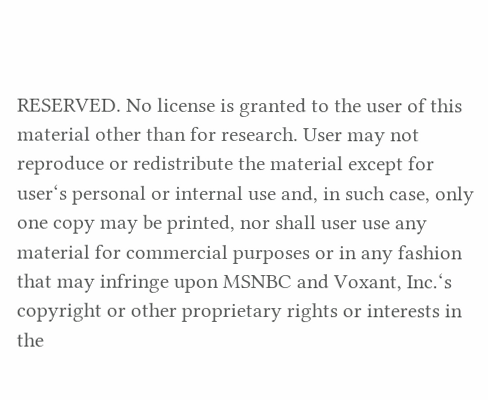RESERVED. No license is granted to the user of this material other than for research. User may not reproduce or redistribute the material except for user‘s personal or internal use and, in such case, only one copy may be printed, nor shall user use any material for commercial purposes or in any fashion that may infringe upon MSNBC and Voxant, Inc.‘s copyright or other proprietary rights or interests in the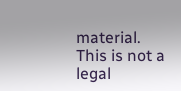material. This is not a legal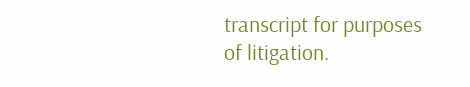transcript for purposes of litigation.